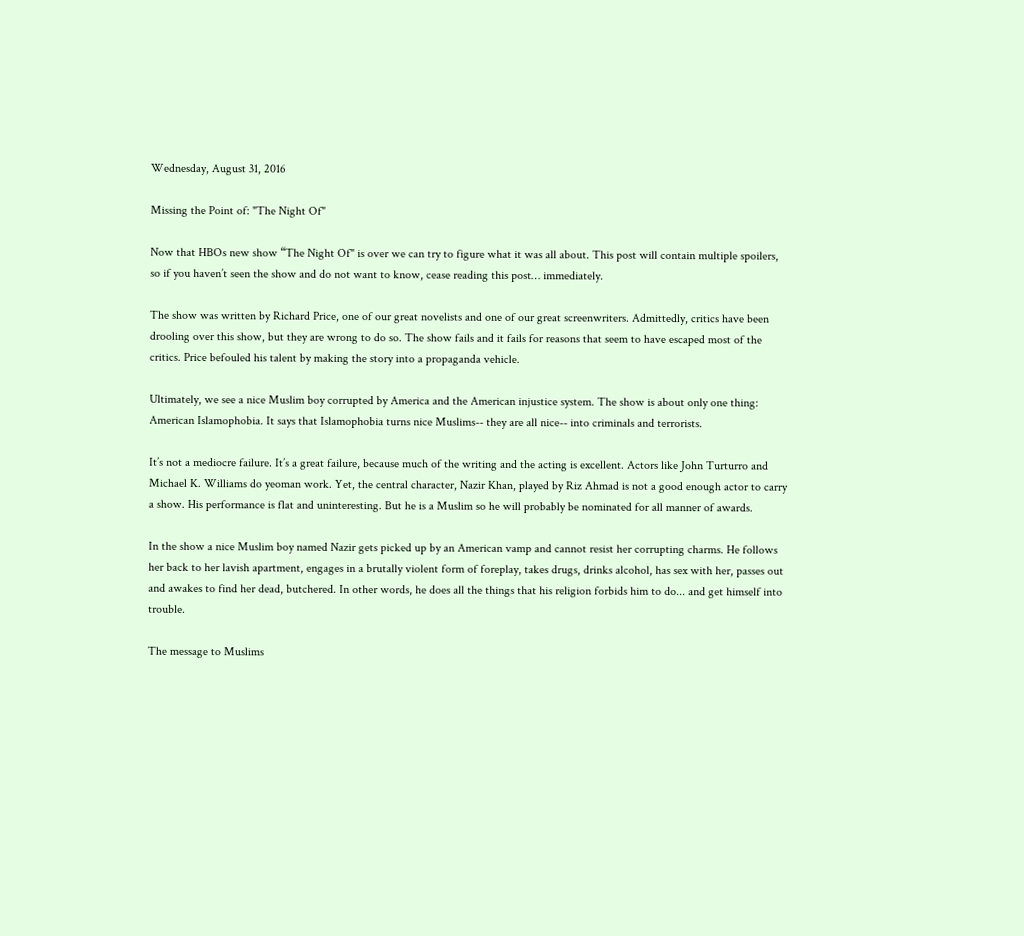Wednesday, August 31, 2016

Missing the Point of: "The Night Of"

Now that HBOs new show “The Night Of" is over we can try to figure what it was all about. This post will contain multiple spoilers, so if you haven’t seen the show and do not want to know, cease reading this post… immediately.

The show was written by Richard Price, one of our great novelists and one of our great screenwriters. Admittedly, critics have been drooling over this show, but they are wrong to do so. The show fails and it fails for reasons that seem to have escaped most of the critics. Price befouled his talent by making the story into a propaganda vehicle.

Ultimately, we see a nice Muslim boy corrupted by America and the American injustice system. The show is about only one thing: American Islamophobia. It says that Islamophobia turns nice Muslims-- they are all nice-- into criminals and terrorists.

It’s not a mediocre failure. It’s a great failure, because much of the writing and the acting is excellent. Actors like John Turturro and Michael K. Williams do yeoman work. Yet, the central character, Nazir Khan, played by Riz Ahmad is not a good enough actor to carry a show. His performance is flat and uninteresting. But he is a Muslim so he will probably be nominated for all manner of awards.

In the show a nice Muslim boy named Nazir gets picked up by an American vamp and cannot resist her corrupting charms. He follows her back to her lavish apartment, engages in a brutally violent form of foreplay, takes drugs, drinks alcohol, has sex with her, passes out and awakes to find her dead, butchered. In other words, he does all the things that his religion forbids him to do... and get himself into trouble.

The message to Muslims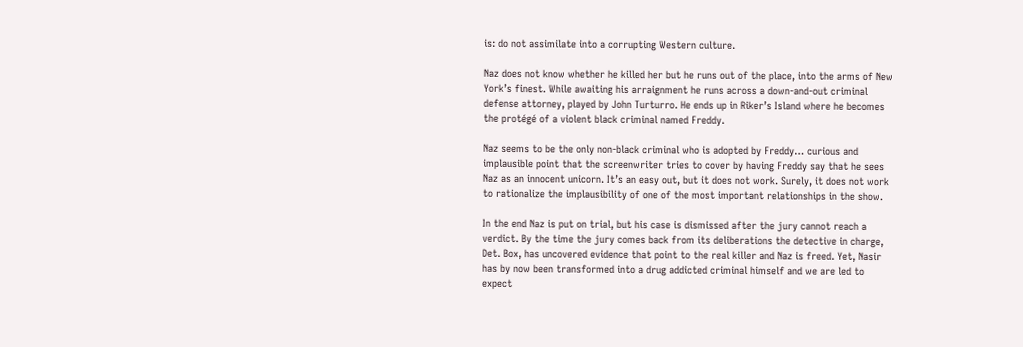is: do not assimilate into a corrupting Western culture.

Naz does not know whether he killed her but he runs out of the place, into the arms of New York’s finest. While awaiting his arraignment he runs across a down-and-out criminal defense attorney, played by John Turturro. He ends up in Riker’s Island where he becomes the protégé of a violent black criminal named Freddy.

Naz seems to be the only non-black criminal who is adopted by Freddy… curious and implausible point that the screenwriter tries to cover by having Freddy say that he sees Naz as an innocent unicorn. It’s an easy out, but it does not work. Surely, it does not work to rationalize the implausibility of one of the most important relationships in the show.

In the end Naz is put on trial, but his case is dismissed after the jury cannot reach a verdict. By the time the jury comes back from its deliberations the detective in charge, Det. Box, has uncovered evidence that point to the real killer and Naz is freed. Yet, Nasir has by now been transformed into a drug addicted criminal himself and we are led to expect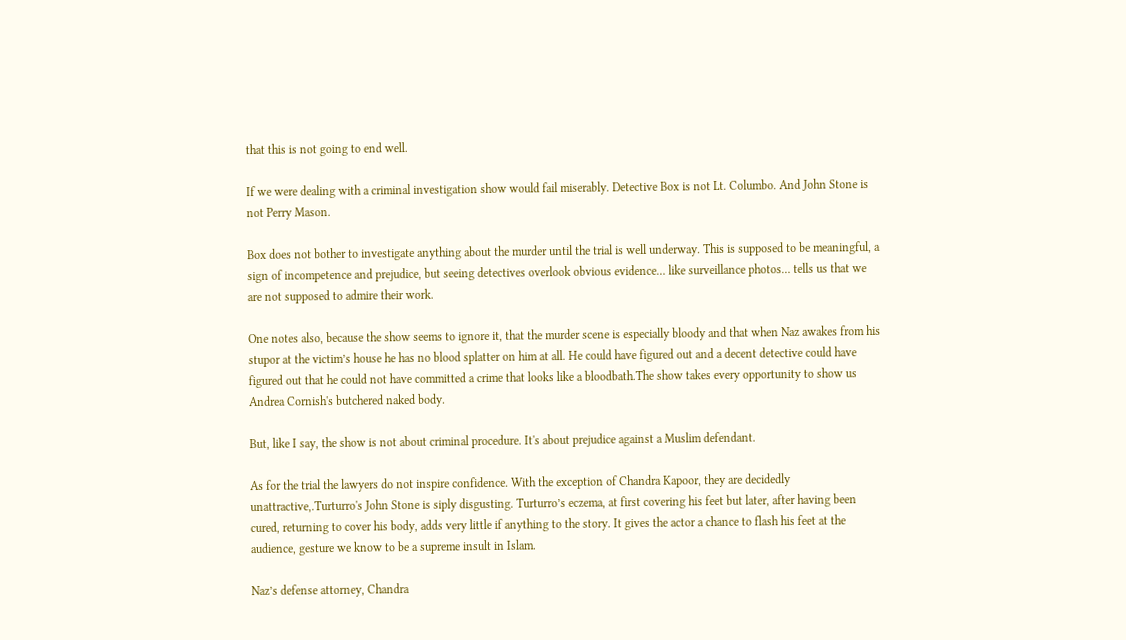that this is not going to end well.

If we were dealing with a criminal investigation show would fail miserably. Detective Box is not Lt. Columbo. And John Stone is not Perry Mason.

Box does not bother to investigate anything about the murder until the trial is well underway. This is supposed to be meaningful, a sign of incompetence and prejudice, but seeing detectives overlook obvious evidence… like surveillance photos… tells us that we are not supposed to admire their work.

One notes also, because the show seems to ignore it, that the murder scene is especially bloody and that when Naz awakes from his stupor at the victim’s house he has no blood splatter on him at all. He could have figured out and a decent detective could have figured out that he could not have committed a crime that looks like a bloodbath.The show takes every opportunity to show us Andrea Cornish's butchered naked body.

But, like I say, the show is not about criminal procedure. It's about prejudice against a Muslim defendant.

As for the trial the lawyers do not inspire confidence. With the exception of Chandra Kapoor, they are decidedly unattractive,.Turturro's John Stone is siply disgusting. Turturro’s eczema, at first covering his feet but later, after having been cured, returning to cover his body, adds very little if anything to the story. It gives the actor a chance to flash his feet at the audience, gesture we know to be a supreme insult in Islam.

Naz’s defense attorney, Chandra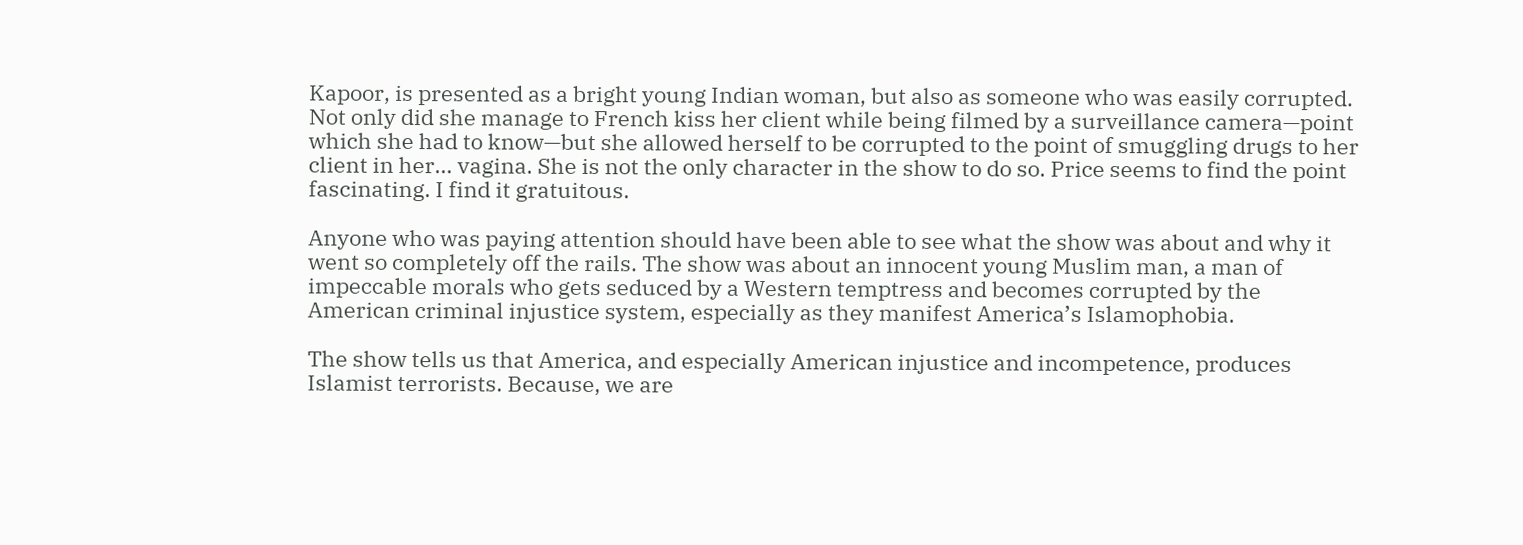Kapoor, is presented as a bright young Indian woman, but also as someone who was easily corrupted. Not only did she manage to French kiss her client while being filmed by a surveillance camera—point which she had to know—but she allowed herself to be corrupted to the point of smuggling drugs to her client in her… vagina. She is not the only character in the show to do so. Price seems to find the point fascinating. I find it gratuitous.

Anyone who was paying attention should have been able to see what the show was about and why it went so completely off the rails. The show was about an innocent young Muslim man, a man of impeccable morals who gets seduced by a Western temptress and becomes corrupted by the American criminal injustice system, especially as they manifest America’s Islamophobia.

The show tells us that America, and especially American injustice and incompetence, produces Islamist terrorists. Because, we are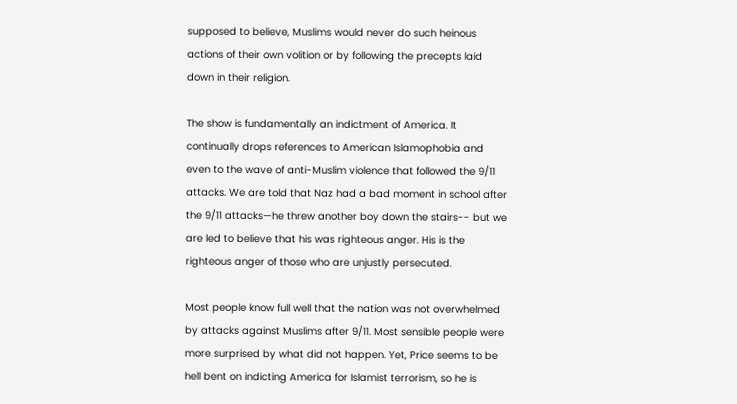supposed to believe, Muslims would never do such heinous actions of their own volition or by following the precepts laid down in their religion.

The show is fundamentally an indictment of America. It continually drops references to American Islamophobia and even to the wave of anti-Muslim violence that followed the 9/11 attacks. We are told that Naz had a bad moment in school after the 9/11 attacks—he threw another boy down the stairs-- but we are led to believe that his was righteous anger. His is the righteous anger of those who are unjustly persecuted.

Most people know full well that the nation was not overwhelmed by attacks against Muslims after 9/11. Most sensible people were more surprised by what did not happen. Yet, Price seems to be hell bent on indicting America for Islamist terrorism, so he is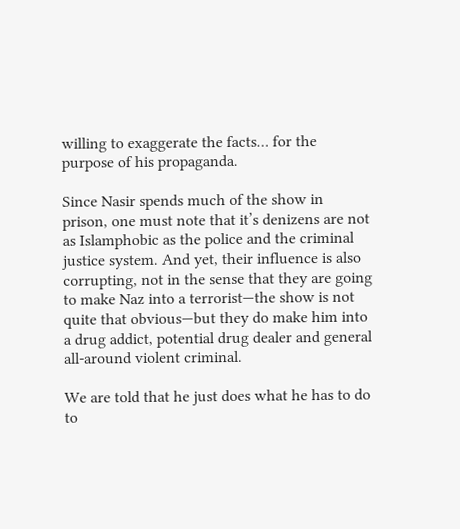willing to exaggerate the facts… for the purpose of his propaganda.

Since Nasir spends much of the show in prison, one must note that it’s denizens are not as Islamphobic as the police and the criminal justice system. And yet, their influence is also corrupting, not in the sense that they are going to make Naz into a terrorist—the show is not quite that obvious—but they do make him into a drug addict, potential drug dealer and general all-around violent criminal.

We are told that he just does what he has to do to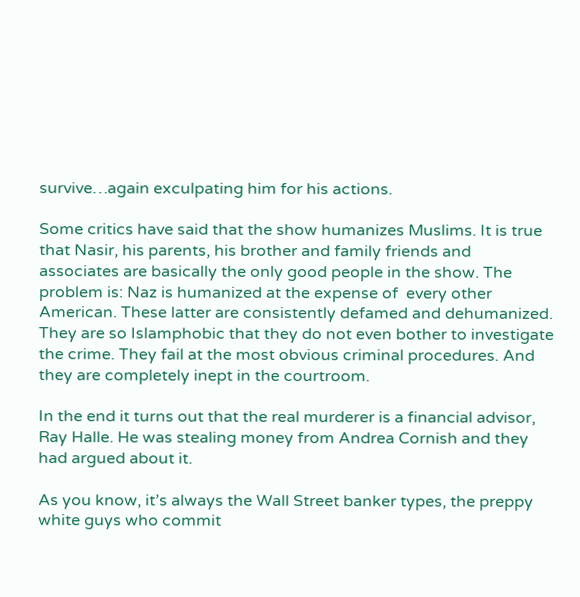survive…again exculpating him for his actions.

Some critics have said that the show humanizes Muslims. It is true that Nasir, his parents, his brother and family friends and associates are basically the only good people in the show. The problem is: Naz is humanized at the expense of  every other American. These latter are consistently defamed and dehumanized. They are so Islamphobic that they do not even bother to investigate the crime. They fail at the most obvious criminal procedures. And they are completely inept in the courtroom.

In the end it turns out that the real murderer is a financial advisor, Ray Halle. He was stealing money from Andrea Cornish and they had argued about it.

As you know, it’s always the Wall Street banker types, the preppy white guys who commit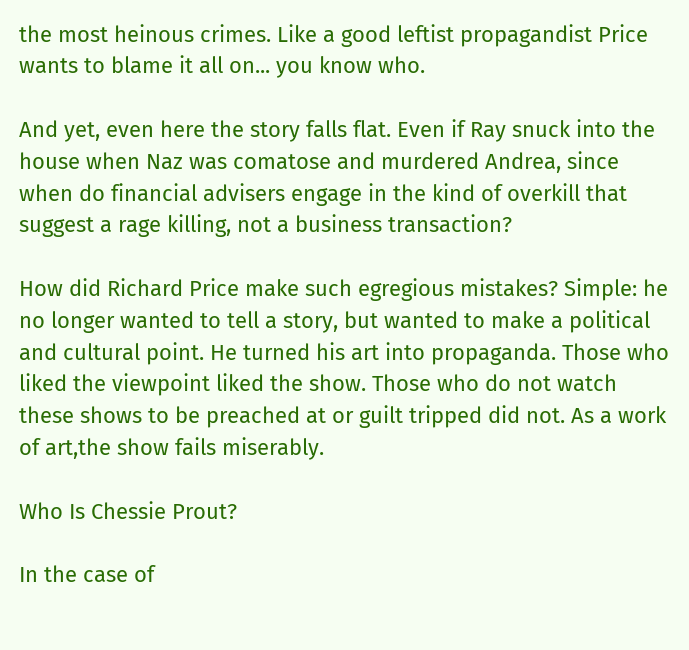the most heinous crimes. Like a good leftist propagandist Price wants to blame it all on... you know who.

And yet, even here the story falls flat. Even if Ray snuck into the house when Naz was comatose and murdered Andrea, since when do financial advisers engage in the kind of overkill that suggest a rage killing, not a business transaction?

How did Richard Price make such egregious mistakes? Simple: he no longer wanted to tell a story, but wanted to make a political and cultural point. He turned his art into propaganda. Those who liked the viewpoint liked the show. Those who do not watch these shows to be preached at or guilt tripped did not. As a work of art,the show fails miserably.

Who Is Chessie Prout?

In the case of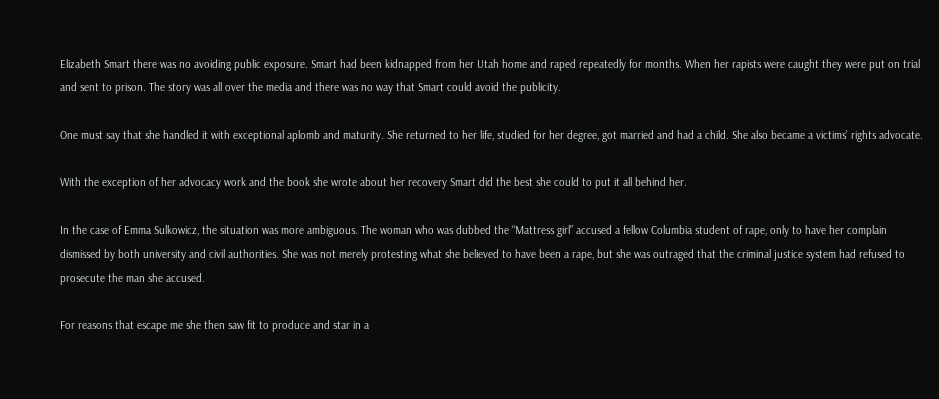Elizabeth Smart there was no avoiding public exposure. Smart had been kidnapped from her Utah home and raped repeatedly for months. When her rapists were caught they were put on trial and sent to prison. The story was all over the media and there was no way that Smart could avoid the publicity.

One must say that she handled it with exceptional aplomb and maturity. She returned to her life, studied for her degree, got married and had a child. She also became a victims’ rights advocate.

With the exception of her advocacy work and the book she wrote about her recovery Smart did the best she could to put it all behind her.

In the case of Emma Sulkowicz, the situation was more ambiguous. The woman who was dubbed the “Mattress girl” accused a fellow Columbia student of rape, only to have her complain dismissed by both university and civil authorities. She was not merely protesting what she believed to have been a rape, but she was outraged that the criminal justice system had refused to prosecute the man she accused.

For reasons that escape me she then saw fit to produce and star in a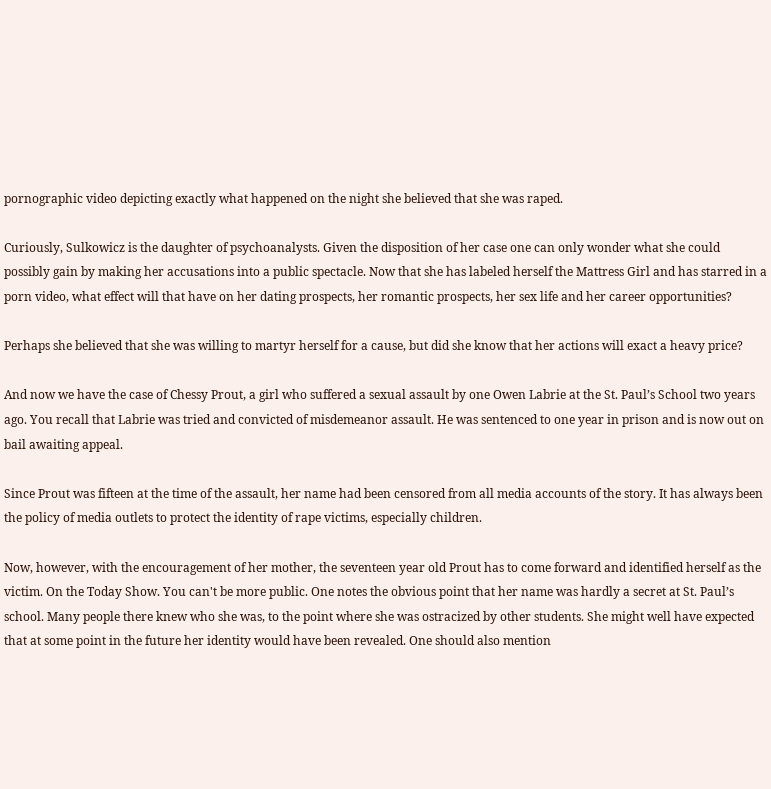pornographic video depicting exactly what happened on the night she believed that she was raped.

Curiously, Sulkowicz is the daughter of psychoanalysts. Given the disposition of her case one can only wonder what she could possibly gain by making her accusations into a public spectacle. Now that she has labeled herself the Mattress Girl and has starred in a porn video, what effect will that have on her dating prospects, her romantic prospects, her sex life and her career opportunities?

Perhaps she believed that she was willing to martyr herself for a cause, but did she know that her actions will exact a heavy price?

And now we have the case of Chessy Prout, a girl who suffered a sexual assault by one Owen Labrie at the St. Paul’s School two years ago. You recall that Labrie was tried and convicted of misdemeanor assault. He was sentenced to one year in prison and is now out on bail awaiting appeal.

Since Prout was fifteen at the time of the assault, her name had been censored from all media accounts of the story. It has always been the policy of media outlets to protect the identity of rape victims, especially children.

Now, however, with the encouragement of her mother, the seventeen year old Prout has to come forward and identified herself as the victim. On the Today Show. You can't be more public. One notes the obvious point that her name was hardly a secret at St. Paul’s school. Many people there knew who she was, to the point where she was ostracized by other students. She might well have expected that at some point in the future her identity would have been revealed. One should also mention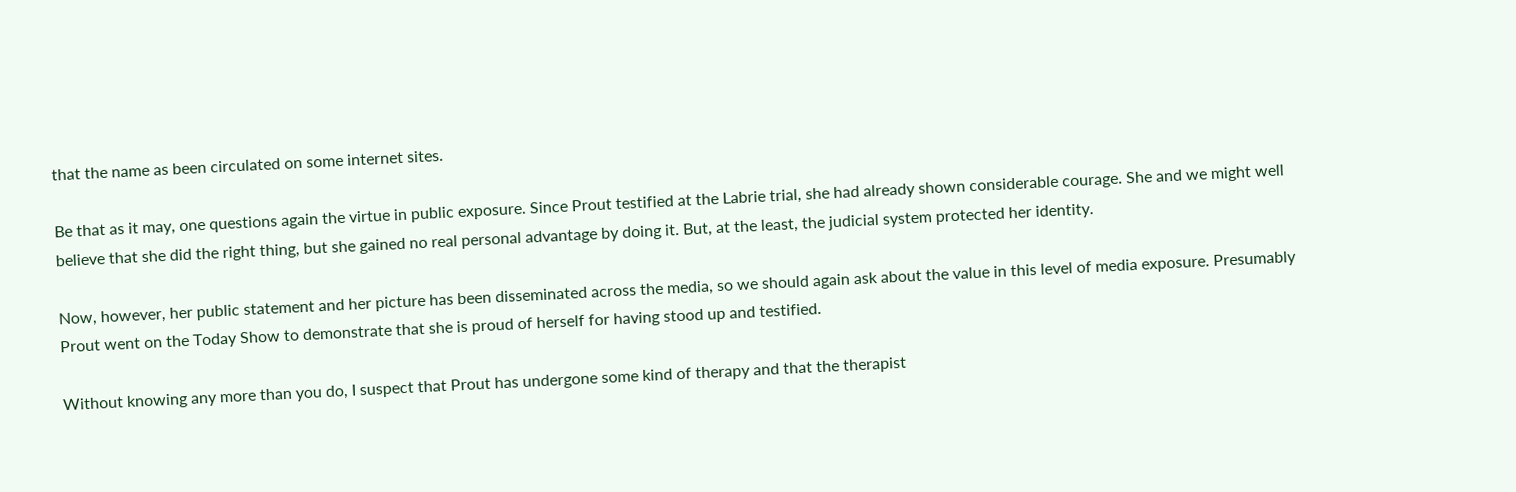that the name as been circulated on some internet sites.

Be that as it may, one questions again the virtue in public exposure. Since Prout testified at the Labrie trial, she had already shown considerable courage. She and we might well believe that she did the right thing, but she gained no real personal advantage by doing it. But, at the least, the judicial system protected her identity.

Now, however, her public statement and her picture has been disseminated across the media, so we should again ask about the value in this level of media exposure. Presumably Prout went on the Today Show to demonstrate that she is proud of herself for having stood up and testified.

Without knowing any more than you do, I suspect that Prout has undergone some kind of therapy and that the therapist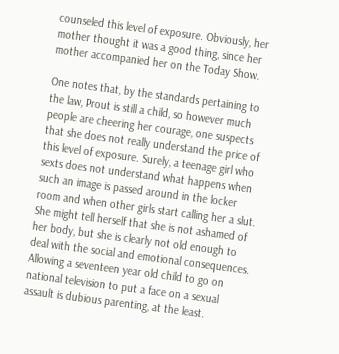counseled this level of exposure. Obviously, her mother thought it was a good thing, since her mother accompanied her on the Today Show.

One notes that, by the standards pertaining to the law, Prout is still a child, so however much people are cheering her courage, one suspects that she does not really understand the price of this level of exposure. Surely, a teenage girl who sexts does not understand what happens when such an image is passed around in the locker room and when other girls start calling her a slut. She might tell herself that she is not ashamed of her body, but she is clearly not old enough to deal with the social and emotional consequences. Allowing a seventeen year old child to go on national television to put a face on a sexual assault is dubious parenting, at the least.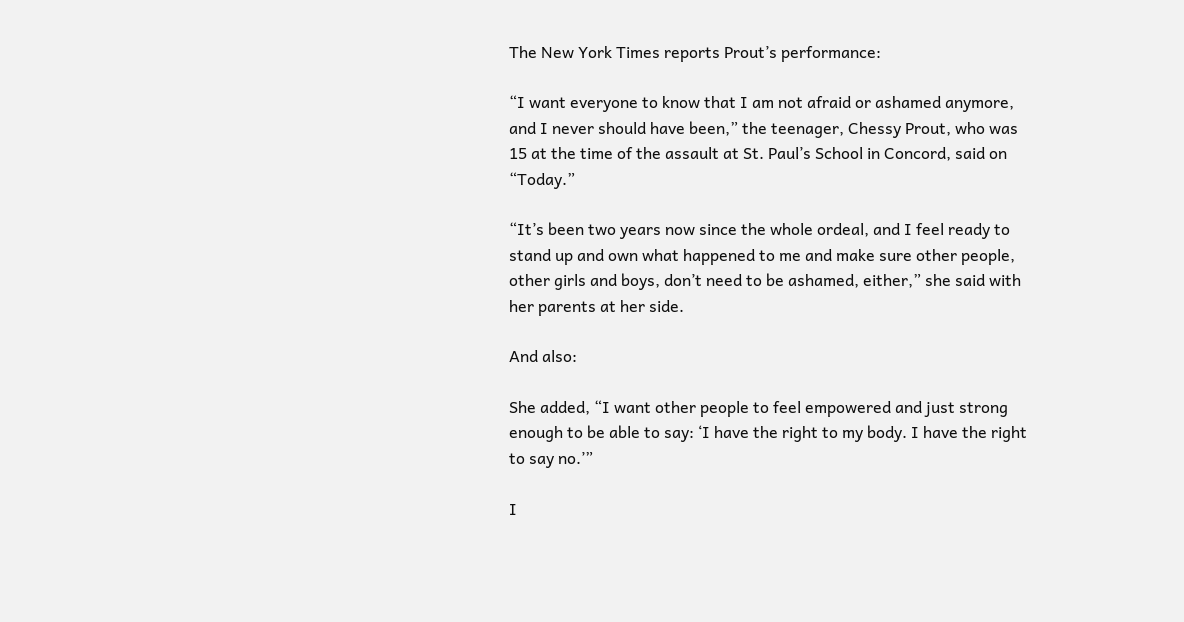The New York Times reports Prout’s performance:

“I want everyone to know that I am not afraid or ashamed anymore, and I never should have been,” the teenager, Chessy Prout, who was 15 at the time of the assault at St. Paul’s School in Concord, said on “Today.”

“It’s been two years now since the whole ordeal, and I feel ready to stand up and own what happened to me and make sure other people, other girls and boys, don’t need to be ashamed, either,” she said with her parents at her side.

And also:

She added, “I want other people to feel empowered and just strong enough to be able to say: ‘I have the right to my body. I have the right to say no.’”

I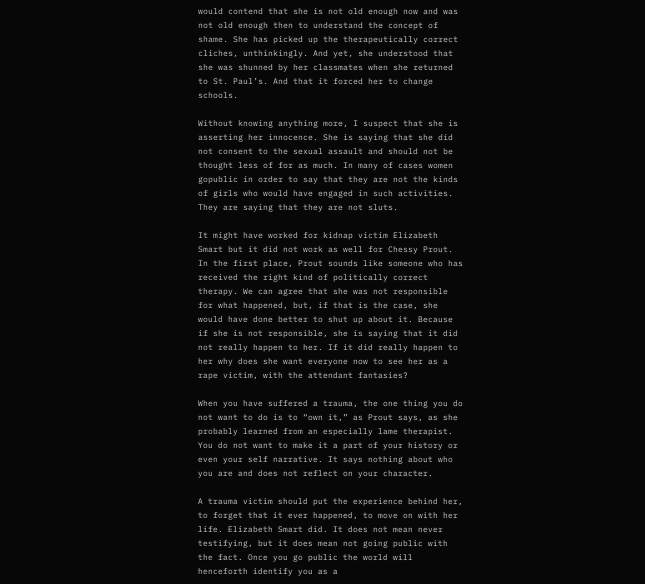would contend that she is not old enough now and was not old enough then to understand the concept of shame. She has picked up the therapeutically correct cliches, unthinkingly. And yet, she understood that she was shunned by her classmates when she returned to St. Paul’s. And that it forced her to change schools.

Without knowing anything more, I suspect that she is asserting her innocence. She is saying that she did not consent to the sexual assault and should not be thought less of for as much. In many of cases women gopublic in order to say that they are not the kinds of girls who would have engaged in such activities. They are saying that they are not sluts.

It might have worked for kidnap victim Elizabeth Smart but it did not work as well for Chessy Prout. In the first place, Prout sounds like someone who has received the right kind of politically correct therapy. We can agree that she was not responsible for what happened, but, if that is the case, she would have done better to shut up about it. Because if she is not responsible, she is saying that it did not really happen to her. If it did really happen to her why does she want everyone now to see her as a rape victim, with the attendant fantasies?

When you have suffered a trauma, the one thing you do not want to do is to “own it,” as Prout says, as she probably learned from an especially lame therapist. You do not want to make it a part of your history or even your self narrative. It says nothing about who you are and does not reflect on your character.

A trauma victim should put the experience behind her, to forget that it ever happened, to move on with her life. Elizabeth Smart did. It does not mean never testifying, but it does mean not going public with the fact. Once you go public the world will henceforth identify you as a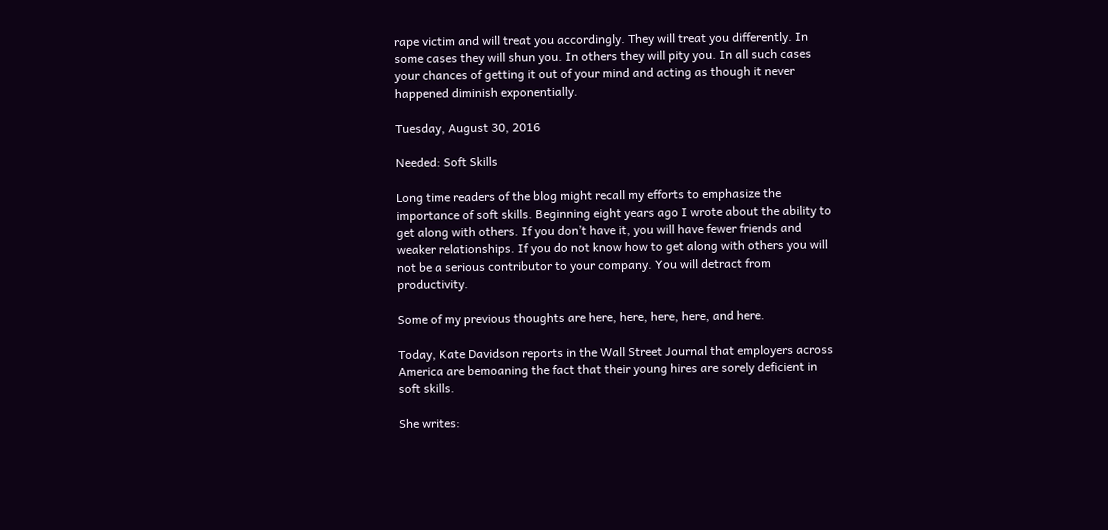rape victim and will treat you accordingly. They will treat you differently. In some cases they will shun you. In others they will pity you. In all such cases your chances of getting it out of your mind and acting as though it never happened diminish exponentially.

Tuesday, August 30, 2016

Needed: Soft Skills

Long time readers of the blog might recall my efforts to emphasize the importance of soft skills. Beginning eight years ago I wrote about the ability to get along with others. If you don’t have it, you will have fewer friends and weaker relationships. If you do not know how to get along with others you will not be a serious contributor to your company. You will detract from productivity.

Some of my previous thoughts are here, here, here, here, and here.

Today, Kate Davidson reports in the Wall Street Journal that employers across America are bemoaning the fact that their young hires are sorely deficient in soft skills.

She writes: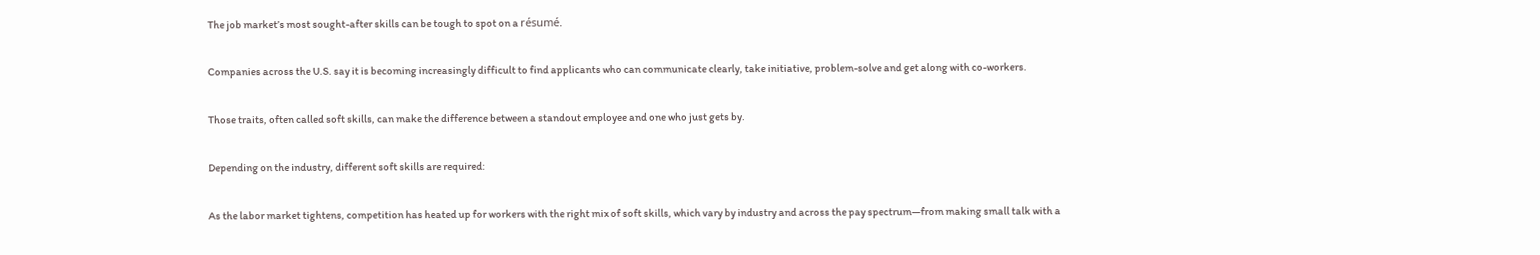The job market’s most sought-after skills can be tough to spot on a résumé.

Companies across the U.S. say it is becoming increasingly difficult to find applicants who can communicate clearly, take initiative, problem-solve and get along with co-workers.

Those traits, often called soft skills, can make the difference between a standout employee and one who just gets by.

Depending on the industry, different soft skills are required:

As the labor market tightens, competition has heated up for workers with the right mix of soft skills, which vary by industry and across the pay spectrum—from making small talk with a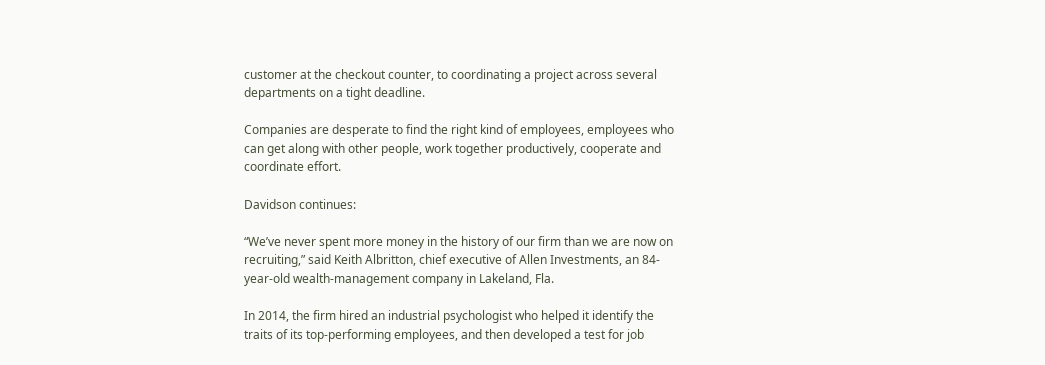customer at the checkout counter, to coordinating a project across several departments on a tight deadline.

Companies are desperate to find the right kind of employees, employees who can get along with other people, work together productively, cooperate and coordinate effort.

Davidson continues:

“We’ve never spent more money in the history of our firm than we are now on recruiting,” said Keith Albritton, chief executive of Allen Investments, an 84-year-old wealth-management company in Lakeland, Fla.

In 2014, the firm hired an industrial psychologist who helped it identify the traits of its top-performing employees, and then developed a test for job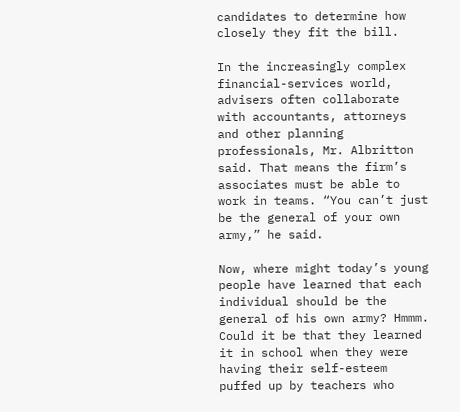candidates to determine how closely they fit the bill.

In the increasingly complex financial-services world, advisers often collaborate with accountants, attorneys and other planning professionals, Mr. Albritton said. That means the firm’s associates must be able to work in teams. “You can’t just be the general of your own army,” he said.

Now, where might today’s young people have learned that each individual should be the general of his own army? Hmmm. Could it be that they learned it in school when they were having their self-esteem puffed up by teachers who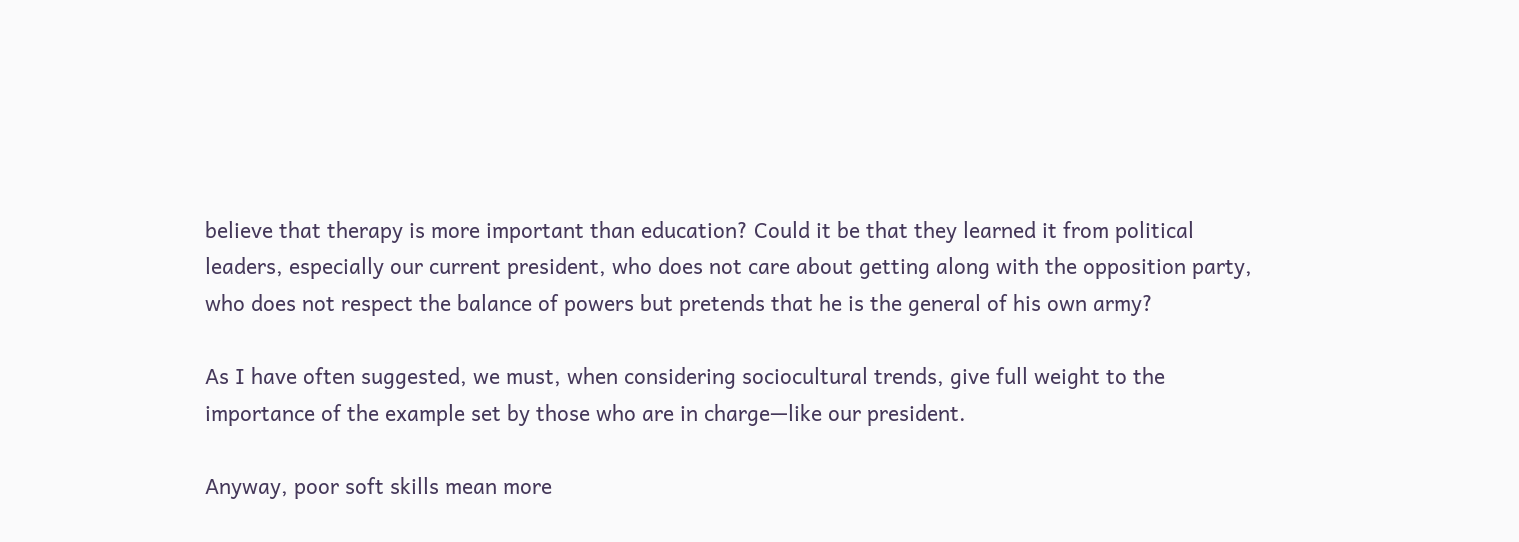believe that therapy is more important than education? Could it be that they learned it from political leaders, especially our current president, who does not care about getting along with the opposition party, who does not respect the balance of powers but pretends that he is the general of his own army?

As I have often suggested, we must, when considering sociocultural trends, give full weight to the importance of the example set by those who are in charge—like our president.

Anyway, poor soft skills mean more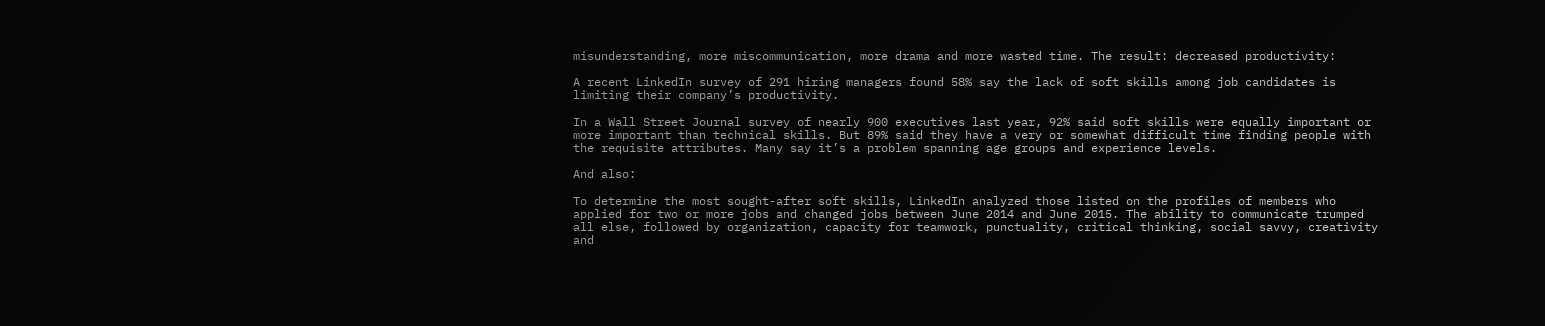misunderstanding, more miscommunication, more drama and more wasted time. The result: decreased productivity:

A recent LinkedIn survey of 291 hiring managers found 58% say the lack of soft skills among job candidates is limiting their company’s productivity.

In a Wall Street Journal survey of nearly 900 executives last year, 92% said soft skills were equally important or more important than technical skills. But 89% said they have a very or somewhat difficult time finding people with the requisite attributes. Many say it’s a problem spanning age groups and experience levels.

And also:

To determine the most sought-after soft skills, LinkedIn analyzed those listed on the profiles of members who applied for two or more jobs and changed jobs between June 2014 and June 2015. The ability to communicate trumped all else, followed by organization, capacity for teamwork, punctuality, critical thinking, social savvy, creativity and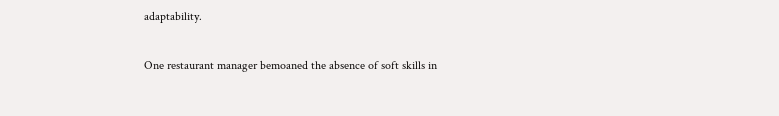adaptability.

One restaurant manager bemoaned the absence of soft skills in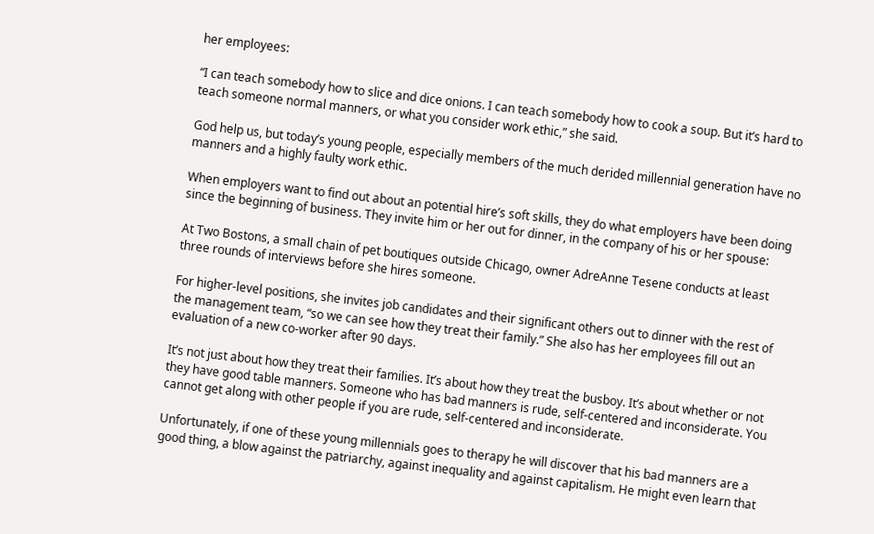her employees:

“I can teach somebody how to slice and dice onions. I can teach somebody how to cook a soup. But it’s hard to teach someone normal manners, or what you consider work ethic,” she said.

God help us, but today’s young people, especially members of the much derided millennial generation have no manners and a highly faulty work ethic.

When employers want to find out about an potential hire’s soft skills, they do what employers have been doing since the beginning of business. They invite him or her out for dinner, in the company of his or her spouse:

At Two Bostons, a small chain of pet boutiques outside Chicago, owner AdreAnne Tesene conducts at least three rounds of interviews before she hires someone.

For higher-level positions, she invites job candidates and their significant others out to dinner with the rest of the management team, “so we can see how they treat their family.” She also has her employees fill out an evaluation of a new co-worker after 90 days.

It’s not just about how they treat their families. It’s about how they treat the busboy. It’s about whether or not they have good table manners. Someone who has bad manners is rude, self-centered and inconsiderate. You cannot get along with other people if you are rude, self-centered and inconsiderate.

Unfortunately, if one of these young millennials goes to therapy he will discover that his bad manners are a good thing, a blow against the patriarchy, against inequality and against capitalism. He might even learn that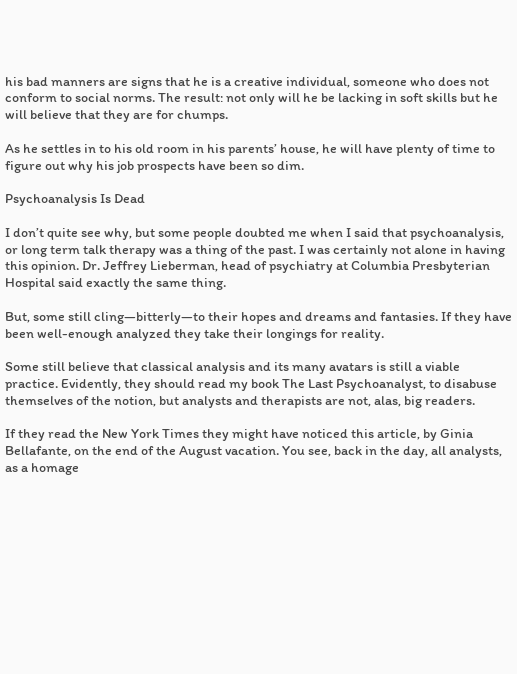his bad manners are signs that he is a creative individual, someone who does not conform to social norms. The result: not only will he be lacking in soft skills but he will believe that they are for chumps.

As he settles in to his old room in his parents’ house, he will have plenty of time to figure out why his job prospects have been so dim.

Psychoanalysis Is Dead

I don’t quite see why, but some people doubted me when I said that psychoanalysis, or long term talk therapy was a thing of the past. I was certainly not alone in having this opinion. Dr. Jeffrey Lieberman, head of psychiatry at Columbia Presbyterian Hospital said exactly the same thing.

But, some still cling—bitterly—to their hopes and dreams and fantasies. If they have been well-enough analyzed they take their longings for reality.

Some still believe that classical analysis and its many avatars is still a viable practice. Evidently, they should read my book The Last Psychoanalyst, to disabuse themselves of the notion, but analysts and therapists are not, alas, big readers.

If they read the New York Times they might have noticed this article, by Ginia Bellafante, on the end of the August vacation. You see, back in the day, all analysts, as a homage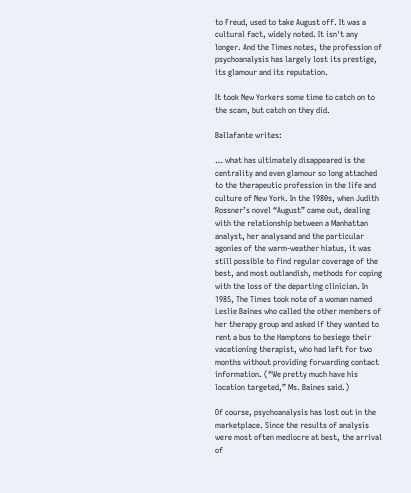to Freud, used to take August off. It was a cultural fact, widely noted. It isn't any longer. And the Times notes, the profession of psychoanalysis has largely lost its prestige, its glamour and its reputation.

It took New Yorkers some time to catch on to the scam, but catch on they did.

Ballafante writes:

… what has ultimately disappeared is the centrality and even glamour so long attached to the therapeutic profession in the life and culture of New York. In the 1980s, when Judith Rossner’s novel “August” came out, dealing with the relationship between a Manhattan analyst, her analysand and the particular agonies of the warm-weather hiatus, it was still possible to find regular coverage of the best, and most outlandish, methods for coping with the loss of the departing clinician. In 1985, The Times took note of a woman named Leslie Baines who called the other members of her therapy group and asked if they wanted to rent a bus to the Hamptons to besiege their vacationing therapist, who had left for two months without providing forwarding contact information. (“We pretty much have his location targeted,” Ms. Baines said.)

Of course, psychoanalysis has lost out in the marketplace. Since the results of analysis were most often mediocre at best, the arrival of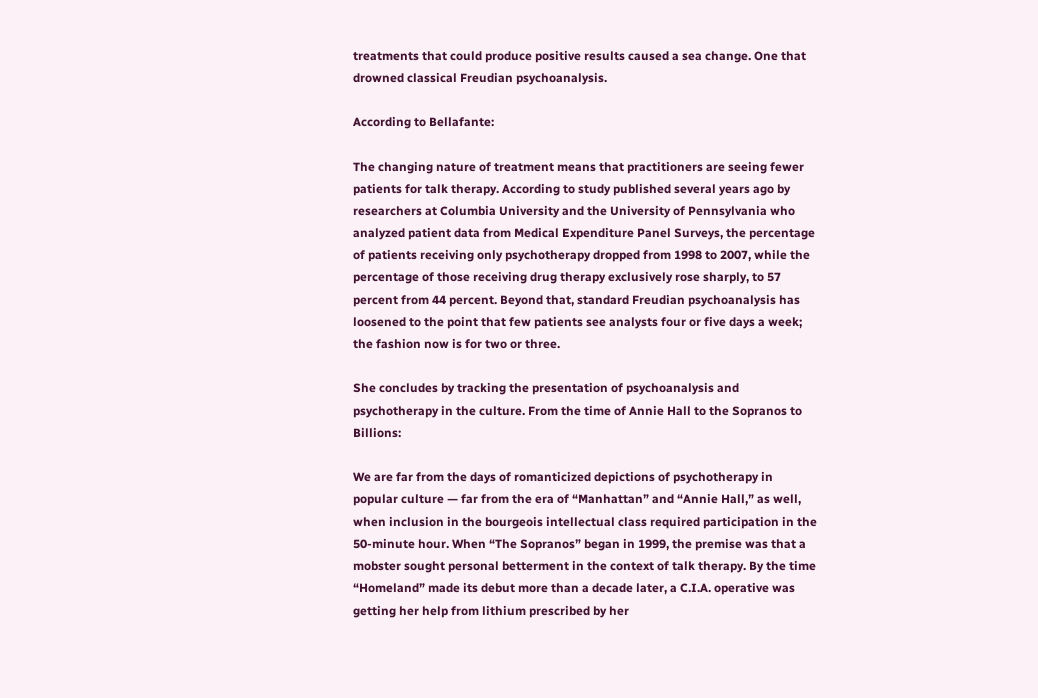treatments that could produce positive results caused a sea change. One that drowned classical Freudian psychoanalysis.

According to Bellafante:

The changing nature of treatment means that practitioners are seeing fewer patients for talk therapy. According to study published several years ago by researchers at Columbia University and the University of Pennsylvania who analyzed patient data from Medical Expenditure Panel Surveys, the percentage of patients receiving only psychotherapy dropped from 1998 to 2007, while the percentage of those receiving drug therapy exclusively rose sharply, to 57 percent from 44 percent. Beyond that, standard Freudian psychoanalysis has loosened to the point that few patients see analysts four or five days a week; the fashion now is for two or three.

She concludes by tracking the presentation of psychoanalysis and psychotherapy in the culture. From the time of Annie Hall to the Sopranos to Billions:

We are far from the days of romanticized depictions of psychotherapy in popular culture — far from the era of “Manhattan” and “Annie Hall,” as well, when inclusion in the bourgeois intellectual class required participation in the 50-minute hour. When “The Sopranos” began in 1999, the premise was that a mobster sought personal betterment in the context of talk therapy. By the time “Homeland” made its debut more than a decade later, a C.I.A. operative was getting her help from lithium prescribed by her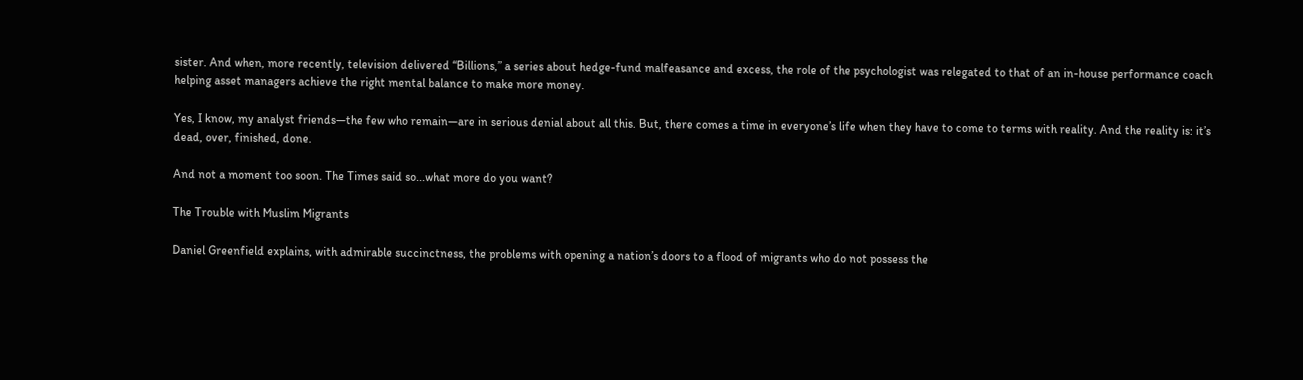sister. And when, more recently, television delivered “Billions,” a series about hedge-fund malfeasance and excess, the role of the psychologist was relegated to that of an in-house performance coach helping asset managers achieve the right mental balance to make more money.

Yes, I know, my analyst friends—the few who remain—are in serious denial about all this. But, there comes a time in everyone’s life when they have to come to terms with reality. And the reality is: it’s dead, over, finished, done.

And not a moment too soon. The Times said so...what more do you want?

The Trouble with Muslim Migrants

Daniel Greenfield explains, with admirable succinctness, the problems with opening a nation’s doors to a flood of migrants who do not possess the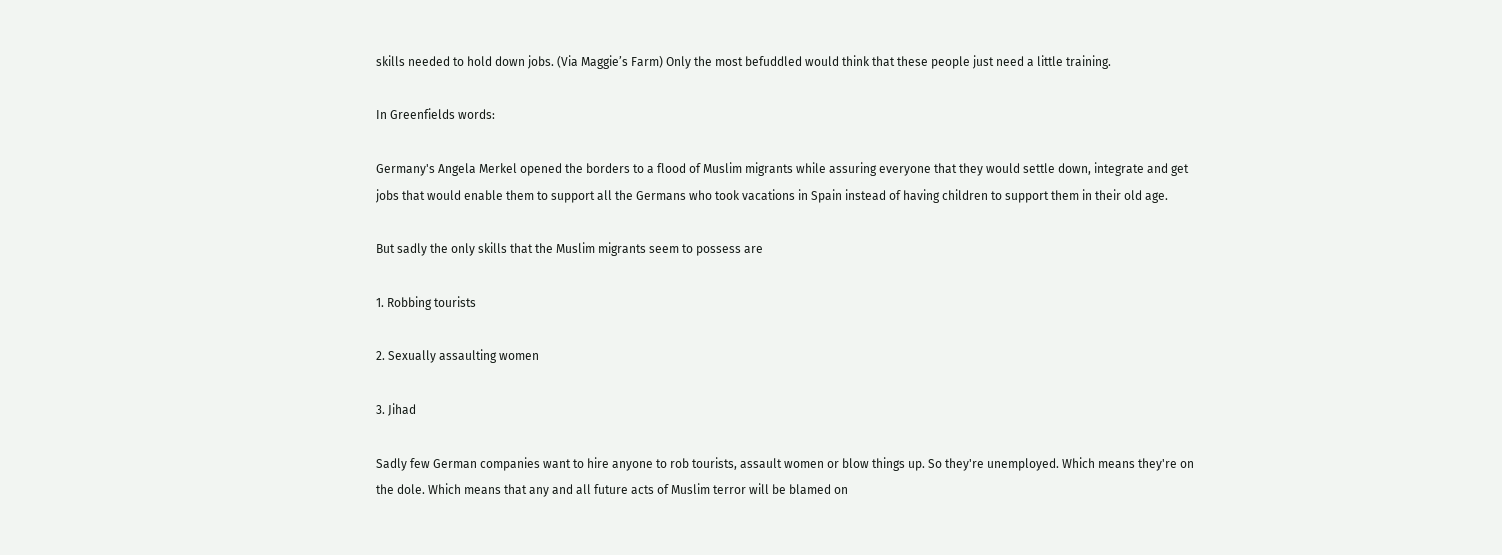skills needed to hold down jobs. (Via Maggie’s Farm) Only the most befuddled would think that these people just need a little training.

In Greenfields words:

Germany's Angela Merkel opened the borders to a flood of Muslim migrants while assuring everyone that they would settle down, integrate and get jobs that would enable them to support all the Germans who took vacations in Spain instead of having children to support them in their old age.

But sadly the only skills that the Muslim migrants seem to possess are

1. Robbing tourists

2. Sexually assaulting women

3. Jihad

Sadly few German companies want to hire anyone to rob tourists, assault women or blow things up. So they're unemployed. Which means they're on the dole. Which means that any and all future acts of Muslim terror will be blamed on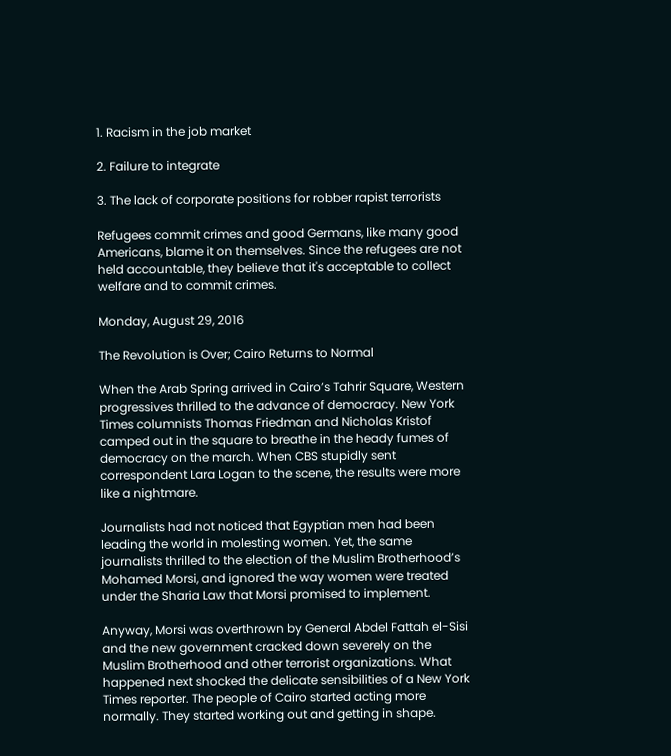1. Racism in the job market

2. Failure to integrate

3. The lack of corporate positions for robber rapist terrorists

Refugees commit crimes and good Germans, like many good Americans, blame it on themselves. Since the refugees are not held accountable, they believe that it's acceptable to collect welfare and to commit crimes.

Monday, August 29, 2016

The Revolution is Over; Cairo Returns to Normal

When the Arab Spring arrived in Cairo’s Tahrir Square, Western progressives thrilled to the advance of democracy. New York Times columnists Thomas Friedman and Nicholas Kristof camped out in the square to breathe in the heady fumes of democracy on the march. When CBS stupidly sent correspondent Lara Logan to the scene, the results were more like a nightmare.

Journalists had not noticed that Egyptian men had been leading the world in molesting women. Yet, the same journalists thrilled to the election of the Muslim Brotherhood’s Mohamed Morsi, and ignored the way women were treated under the Sharia Law that Morsi promised to implement.

Anyway, Morsi was overthrown by General Abdel Fattah el-Sisi and the new government cracked down severely on the Muslim Brotherhood and other terrorist organizations. What happened next shocked the delicate sensibilities of a New York Times reporter. The people of Cairo started acting more normally. They started working out and getting in shape.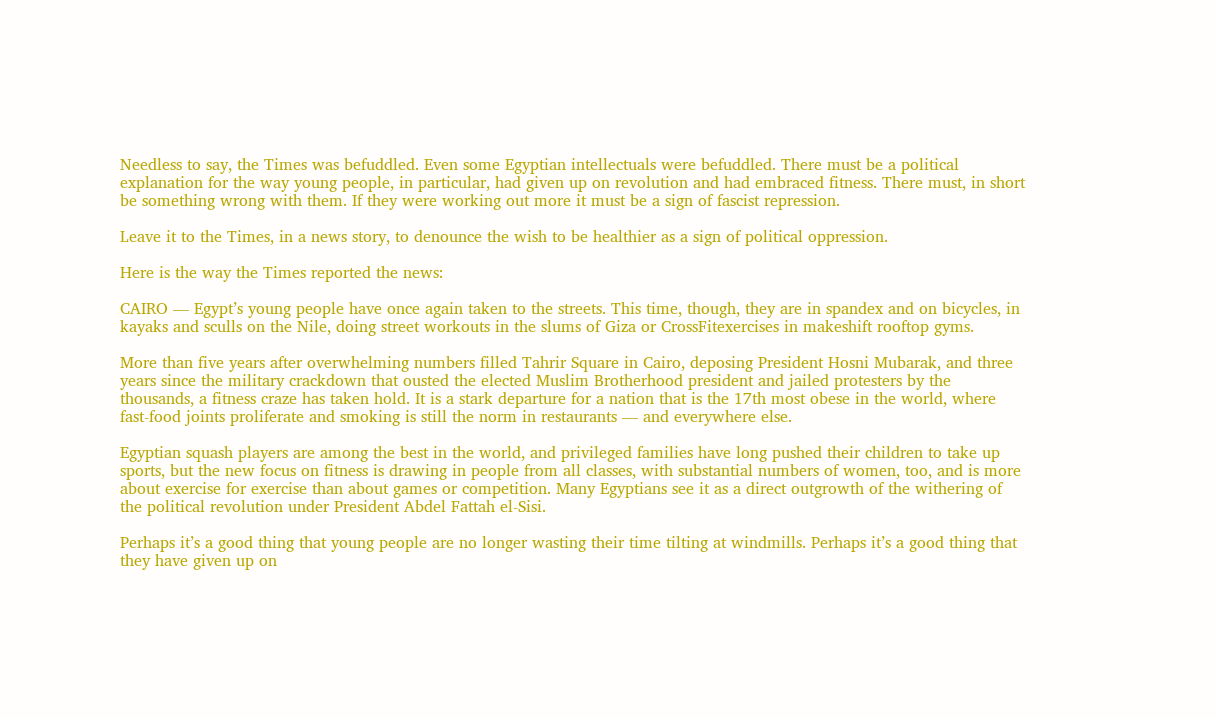Needless to say, the Times was befuddled. Even some Egyptian intellectuals were befuddled. There must be a political explanation for the way young people, in particular, had given up on revolution and had embraced fitness. There must, in short be something wrong with them. If they were working out more it must be a sign of fascist repression.

Leave it to the Times, in a news story, to denounce the wish to be healthier as a sign of political oppression.

Here is the way the Times reported the news:

CAIRO — Egypt’s young people have once again taken to the streets. This time, though, they are in spandex and on bicycles, in kayaks and sculls on the Nile, doing street workouts in the slums of Giza or CrossFitexercises in makeshift rooftop gyms.

More than five years after overwhelming numbers filled Tahrir Square in Cairo, deposing President Hosni Mubarak, and three years since the military crackdown that ousted the elected Muslim Brotherhood president and jailed protesters by the thousands, a fitness craze has taken hold. It is a stark departure for a nation that is the 17th most obese in the world, where fast-food joints proliferate and smoking is still the norm in restaurants — and everywhere else.

Egyptian squash players are among the best in the world, and privileged families have long pushed their children to take up sports, but the new focus on fitness is drawing in people from all classes, with substantial numbers of women, too, and is more about exercise for exercise than about games or competition. Many Egyptians see it as a direct outgrowth of the withering of the political revolution under President Abdel Fattah el-Sisi.

Perhaps it’s a good thing that young people are no longer wasting their time tilting at windmills. Perhaps it’s a good thing that they have given up on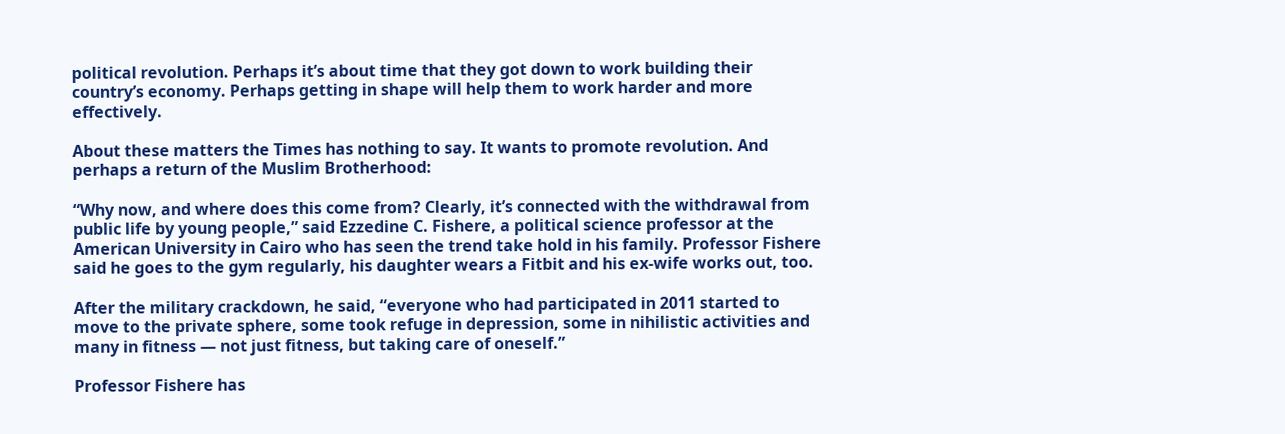political revolution. Perhaps it’s about time that they got down to work building their country’s economy. Perhaps getting in shape will help them to work harder and more effectively.

About these matters the Times has nothing to say. It wants to promote revolution. And perhaps a return of the Muslim Brotherhood:

“Why now, and where does this come from? Clearly, it’s connected with the withdrawal from public life by young people,” said Ezzedine C. Fishere, a political science professor at the American University in Cairo who has seen the trend take hold in his family. Professor Fishere said he goes to the gym regularly, his daughter wears a Fitbit and his ex-wife works out, too.

After the military crackdown, he said, “everyone who had participated in 2011 started to move to the private sphere, some took refuge in depression, some in nihilistic activities and many in fitness — not just fitness, but taking care of oneself.”

Professor Fishere has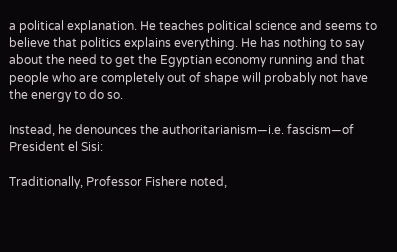a political explanation. He teaches political science and seems to believe that politics explains everything. He has nothing to say about the need to get the Egyptian economy running and that people who are completely out of shape will probably not have the energy to do so.

Instead, he denounces the authoritarianism—i.e. fascism—of President el Sisi:

Traditionally, Professor Fishere noted,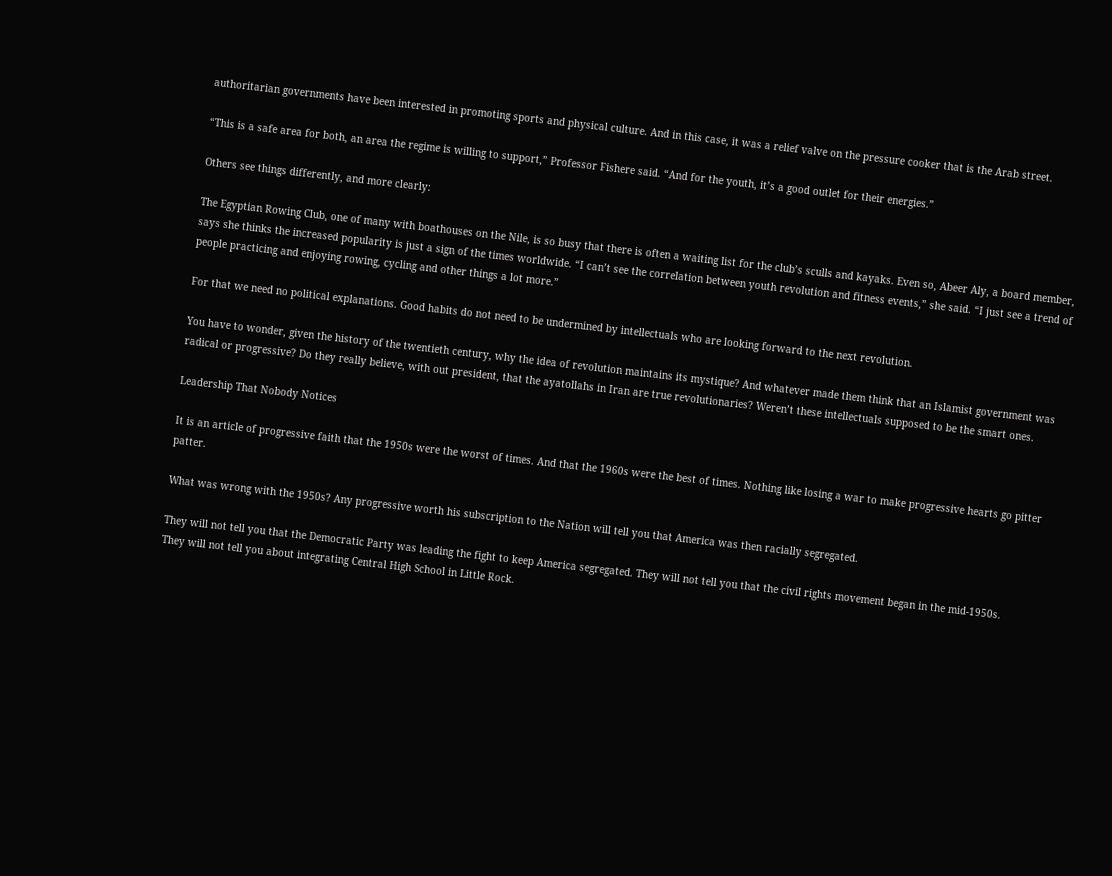authoritarian governments have been interested in promoting sports and physical culture. And in this case, it was a relief valve on the pressure cooker that is the Arab street.

“This is a safe area for both, an area the regime is willing to support,” Professor Fishere said. “And for the youth, it’s a good outlet for their energies.”

Others see things differently, and more clearly:

The Egyptian Rowing Club, one of many with boathouses on the Nile, is so busy that there is often a waiting list for the club’s sculls and kayaks. Even so, Abeer Aly, a board member, says she thinks the increased popularity is just a sign of the times worldwide. “I can’t see the correlation between youth revolution and fitness events,” she said. “I just see a trend of people practicing and enjoying rowing, cycling and other things a lot more.”

For that we need no political explanations. Good habits do not need to be undermined by intellectuals who are looking forward to the next revolution.

You have to wonder, given the history of the twentieth century, why the idea of revolution maintains its mystique? And whatever made them think that an Islamist government was radical or progressive? Do they really believe, with out president, that the ayatollahs in Iran are true revolutionaries? Weren’t these intellectuals supposed to be the smart ones.

Leadership That Nobody Notices

It is an article of progressive faith that the 1950s were the worst of times. And that the 1960s were the best of times. Nothing like losing a war to make progressive hearts go pitter patter.

What was wrong with the 1950s? Any progressive worth his subscription to the Nation will tell you that America was then racially segregated.

They will not tell you that the Democratic Party was leading the fight to keep America segregated. They will not tell you that the civil rights movement began in the mid-1950s.
They will not tell you about integrating Central High School in Little Rock.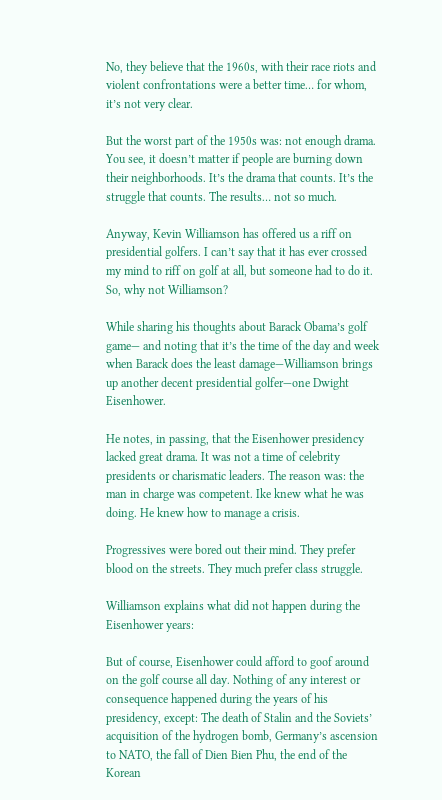No, they believe that the 1960s, with their race riots and violent confrontations were a better time… for whom, it’s not very clear.

But the worst part of the 1950s was: not enough drama. You see, it doesn’t matter if people are burning down their neighborhoods. It’s the drama that counts. It’s the struggle that counts. The results… not so much.

Anyway, Kevin Williamson has offered us a riff on presidential golfers. I can’t say that it has ever crossed my mind to riff on golf at all, but someone had to do it. So, why not Williamson?

While sharing his thoughts about Barack Obama’s golf game— and noting that it’s the time of the day and week when Barack does the least damage—Williamson brings up another decent presidential golfer—one Dwight Eisenhower.

He notes, in passing, that the Eisenhower presidency lacked great drama. It was not a time of celebrity presidents or charismatic leaders. The reason was: the man in charge was competent. Ike knew what he was doing. He knew how to manage a crisis.

Progressives were bored out their mind. They prefer blood on the streets. They much prefer class struggle.

Williamson explains what did not happen during the Eisenhower years:

But of course, Eisenhower could afford to goof around on the golf course all day. Nothing of any interest or consequence happened during the years of his presidency, except: The death of Stalin and the Soviets’ acquisition of the hydrogen bomb, Germany’s ascension to NATO, the fall of Dien Bien Phu, the end of the Korean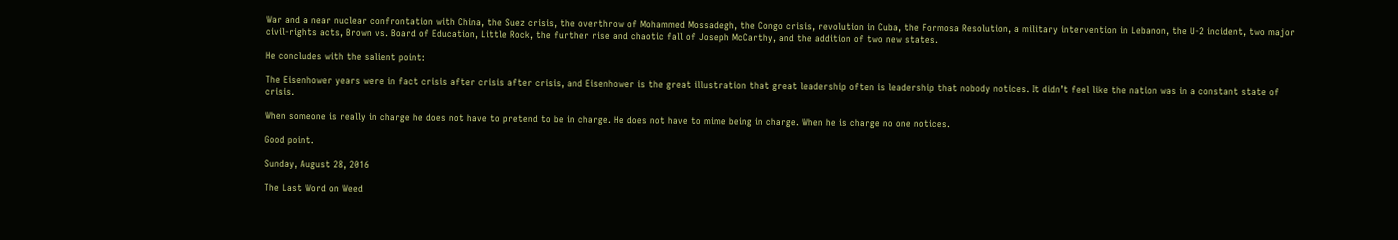War and a near nuclear confrontation with China, the Suez crisis, the overthrow of Mohammed Mossadegh, the Congo crisis, revolution in Cuba, the Formosa Resolution, a military intervention in Lebanon, the U-2 incident, two major civil-rights acts, Brown vs. Board of Education, Little Rock, the further rise and chaotic fall of Joseph McCarthy, and the addition of two new states.

He concludes with the salient point:

The Eisenhower years were in fact crisis after crisis after crisis, and Eisenhower is the great illustration that great leadership often is leadership that nobody notices. It didn’t feel like the nation was in a constant state of crisis.

When someone is really in charge he does not have to pretend to be in charge. He does not have to mime being in charge. When he is charge no one notices.

Good point.

Sunday, August 28, 2016

The Last Word on Weed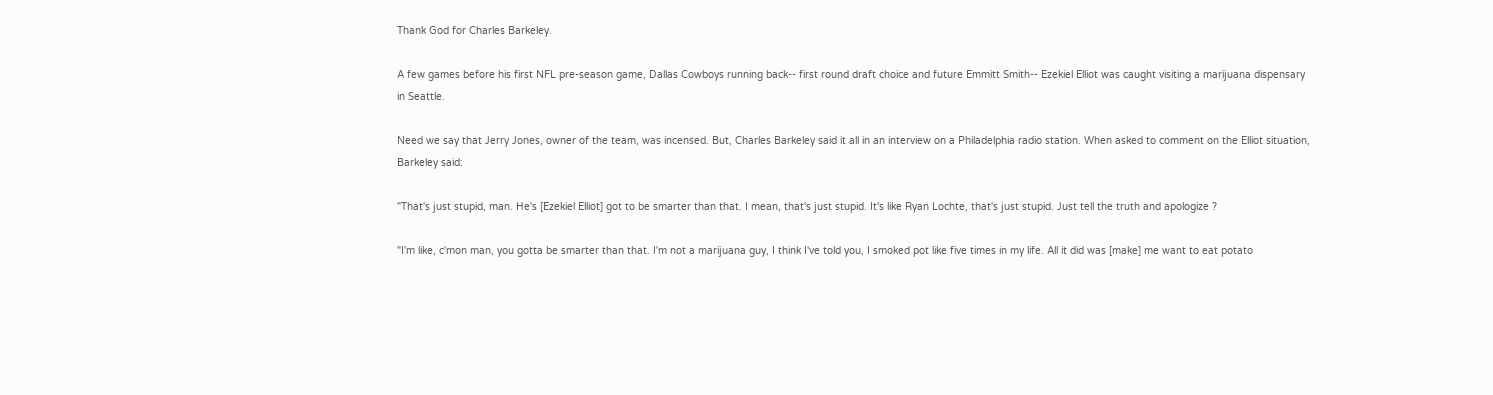Thank God for Charles Barkeley.

A few games before his first NFL pre-season game, Dallas Cowboys running back-- first round draft choice and future Emmitt Smith-- Ezekiel Elliot was caught visiting a marijuana dispensary in Seattle.

Need we say that Jerry Jones, owner of the team, was incensed. But, Charles Barkeley said it all in an interview on a Philadelphia radio station. When asked to comment on the Elliot situation, Barkeley said:

"That's just stupid, man. He's [Ezekiel Elliot] got to be smarter than that. I mean, that's just stupid. It's like Ryan Lochte, that's just stupid. Just tell the truth and apologize ?

"I'm like, c'mon man, you gotta be smarter than that. I'm not a marijuana guy, I think I've told you, I smoked pot like five times in my life. All it did was [make] me want to eat potato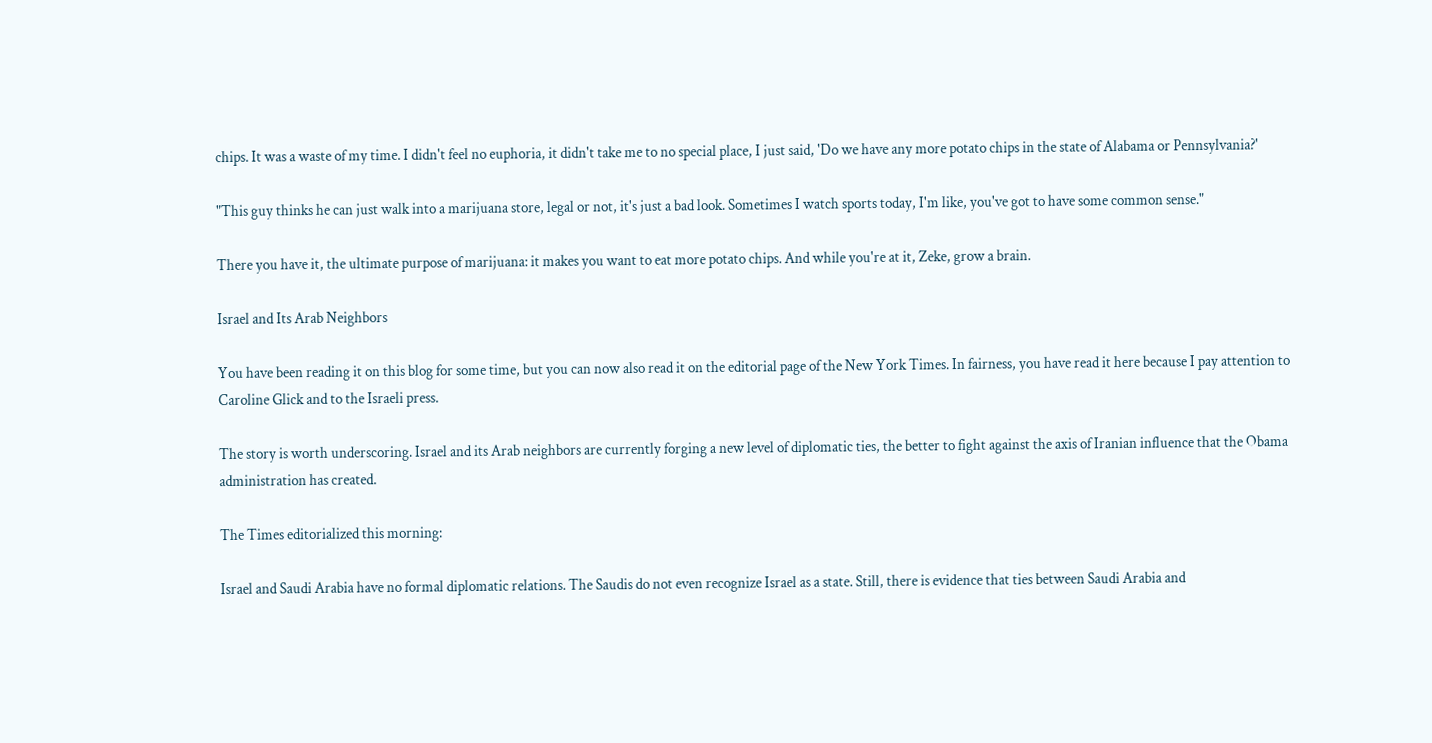chips. It was a waste of my time. I didn't feel no euphoria, it didn't take me to no special place, I just said, 'Do we have any more potato chips in the state of Alabama or Pennsylvania?'

"This guy thinks he can just walk into a marijuana store, legal or not, it's just a bad look. Sometimes I watch sports today, I'm like, you've got to have some common sense."

There you have it, the ultimate purpose of marijuana: it makes you want to eat more potato chips. And while you're at it, Zeke, grow a brain.

Israel and Its Arab Neighbors

You have been reading it on this blog for some time, but you can now also read it on the editorial page of the New York Times. In fairness, you have read it here because I pay attention to Caroline Glick and to the Israeli press.

The story is worth underscoring. Israel and its Arab neighbors are currently forging a new level of diplomatic ties, the better to fight against the axis of Iranian influence that the Obama administration has created.

The Times editorialized this morning:

Israel and Saudi Arabia have no formal diplomatic relations. The Saudis do not even recognize Israel as a state. Still, there is evidence that ties between Saudi Arabia and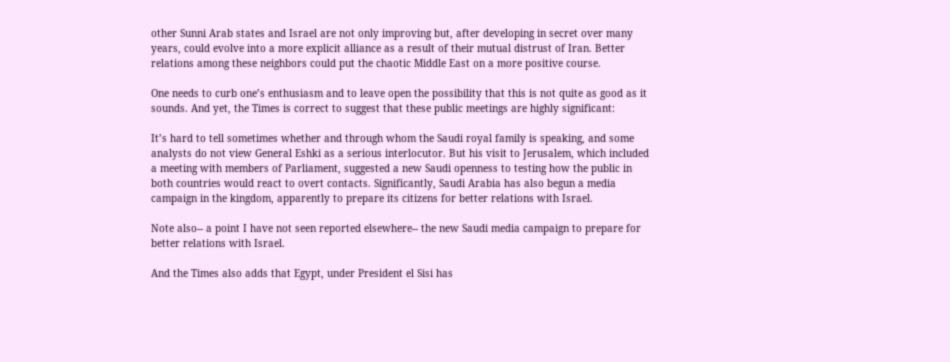other Sunni Arab states and Israel are not only improving but, after developing in secret over many years, could evolve into a more explicit alliance as a result of their mutual distrust of Iran. Better relations among these neighbors could put the chaotic Middle East on a more positive course.

One needs to curb one’s enthusiasm and to leave open the possibility that this is not quite as good as it sounds. And yet, the Times is correct to suggest that these public meetings are highly significant:

It’s hard to tell sometimes whether and through whom the Saudi royal family is speaking, and some analysts do not view General Eshki as a serious interlocutor. But his visit to Jerusalem, which included a meeting with members of Parliament, suggested a new Saudi openness to testing how the public in both countries would react to overt contacts. Significantly, Saudi Arabia has also begun a media campaign in the kingdom, apparently to prepare its citizens for better relations with Israel.

Note also-- a point I have not seen reported elsewhere-- the new Saudi media campaign to prepare for better relations with Israel.

And the Times also adds that Egypt, under President el Sisi has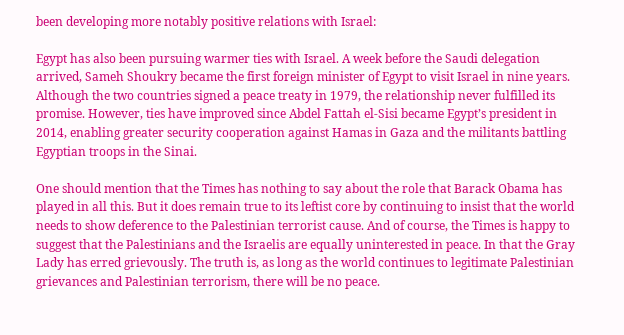been developing more notably positive relations with Israel:

Egypt has also been pursuing warmer ties with Israel. A week before the Saudi delegation arrived, Sameh Shoukry became the first foreign minister of Egypt to visit Israel in nine years. Although the two countries signed a peace treaty in 1979, the relationship never fulfilled its promise. However, ties have improved since Abdel Fattah el-Sisi became Egypt’s president in 2014, enabling greater security cooperation against Hamas in Gaza and the militants battling Egyptian troops in the Sinai.

One should mention that the Times has nothing to say about the role that Barack Obama has played in all this. But it does remain true to its leftist core by continuing to insist that the world needs to show deference to the Palestinian terrorist cause. And of course, the Times is happy to suggest that the Palestinians and the Israelis are equally uninterested in peace. In that the Gray Lady has erred grievously. The truth is, as long as the world continues to legitimate Palestinian grievances and Palestinian terrorism, there will be no peace.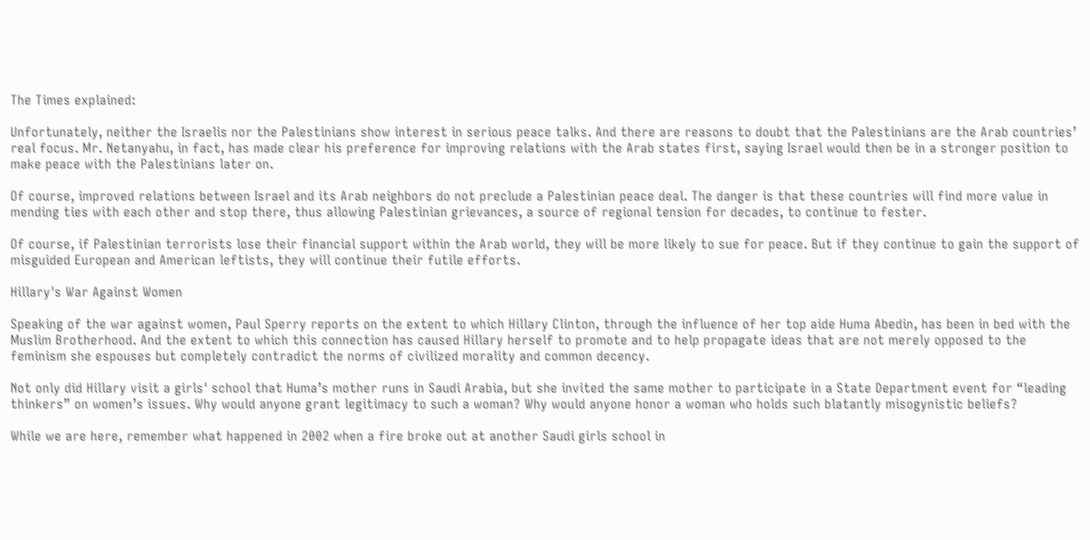The Times explained:

Unfortunately, neither the Israelis nor the Palestinians show interest in serious peace talks. And there are reasons to doubt that the Palestinians are the Arab countries’ real focus. Mr. Netanyahu, in fact, has made clear his preference for improving relations with the Arab states first, saying Israel would then be in a stronger position to make peace with the Palestinians later on.

Of course, improved relations between Israel and its Arab neighbors do not preclude a Palestinian peace deal. The danger is that these countries will find more value in mending ties with each other and stop there, thus allowing Palestinian grievances, a source of regional tension for decades, to continue to fester.

Of course, if Palestinian terrorists lose their financial support within the Arab world, they will be more likely to sue for peace. But if they continue to gain the support of misguided European and American leftists, they will continue their futile efforts.

Hillary's War Against Women

Speaking of the war against women, Paul Sperry reports on the extent to which Hillary Clinton, through the influence of her top aide Huma Abedin, has been in bed with the Muslim Brotherhood. And the extent to which this connection has caused Hillary herself to promote and to help propagate ideas that are not merely opposed to the feminism she espouses but completely contradict the norms of civilized morality and common decency.

Not only did Hillary visit a girls' school that Huma’s mother runs in Saudi Arabia, but she invited the same mother to participate in a State Department event for “leading thinkers” on women’s issues. Why would anyone grant legitimacy to such a woman? Why would anyone honor a woman who holds such blatantly misogynistic beliefs?

While we are here, remember what happened in 2002 when a fire broke out at another Saudi girls school in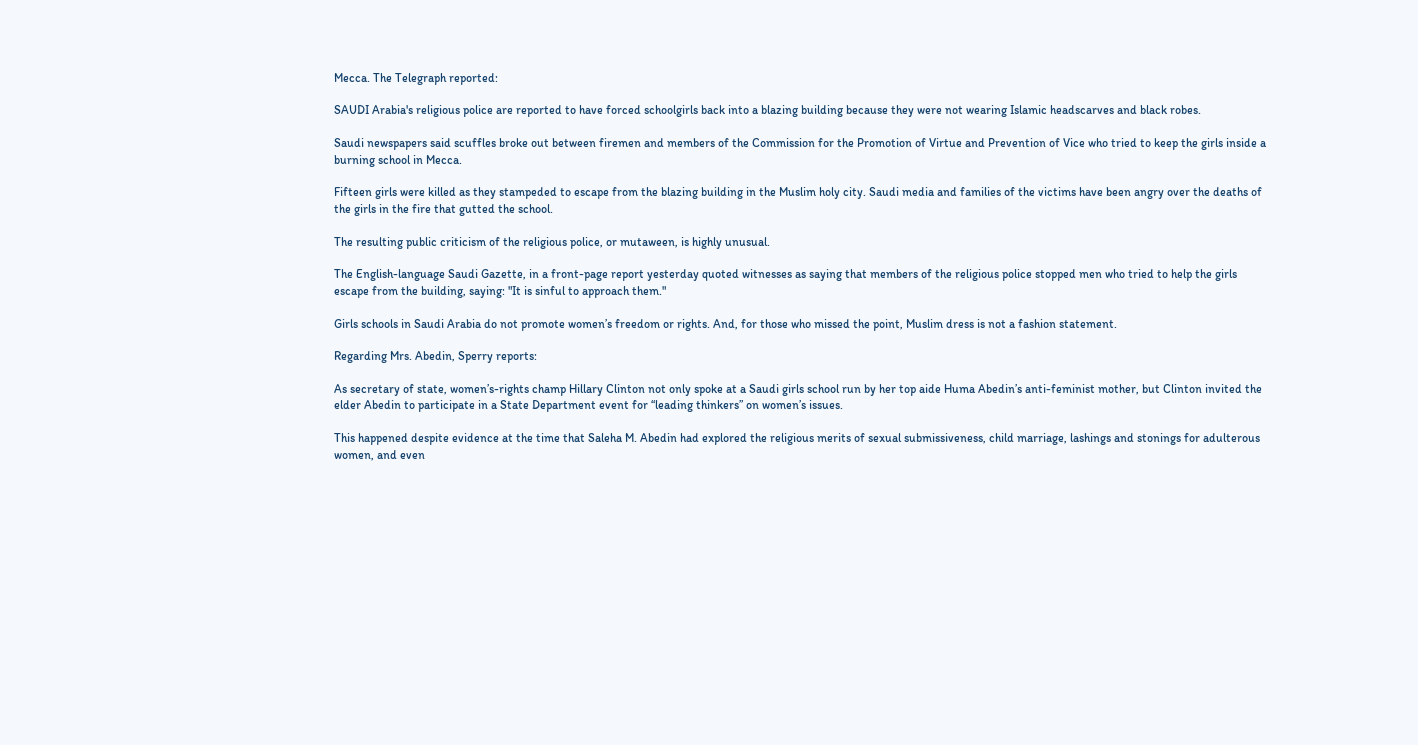Mecca. The Telegraph reported:

SAUDI Arabia's religious police are reported to have forced schoolgirls back into a blazing building because they were not wearing Islamic headscarves and black robes.

Saudi newspapers said scuffles broke out between firemen and members of the Commission for the Promotion of Virtue and Prevention of Vice who tried to keep the girls inside a burning school in Mecca.

Fifteen girls were killed as they stampeded to escape from the blazing building in the Muslim holy city. Saudi media and families of the victims have been angry over the deaths of the girls in the fire that gutted the school.

The resulting public criticism of the religious police, or mutaween, is highly unusual.

The English-language Saudi Gazette, in a front-page report yesterday quoted witnesses as saying that members of the religious police stopped men who tried to help the girls escape from the building, saying: "It is sinful to approach them."

Girls schools in Saudi Arabia do not promote women’s freedom or rights. And, for those who missed the point, Muslim dress is not a fashion statement.

Regarding Mrs. Abedin, Sperry reports:

As secretary of state, women’s-rights champ Hillary Clinton not only spoke at a Saudi girls school run by her top aide Huma Abedin’s anti-feminist mother, but Clinton invited the elder Abedin to participate in a State Department event for “leading thinkers” on women’s issues.

This happened despite evidence at the time that Saleha M. Abedin had explored the religious merits of sexual submissiveness, child marriage, lashings and stonings for adulterous women, and even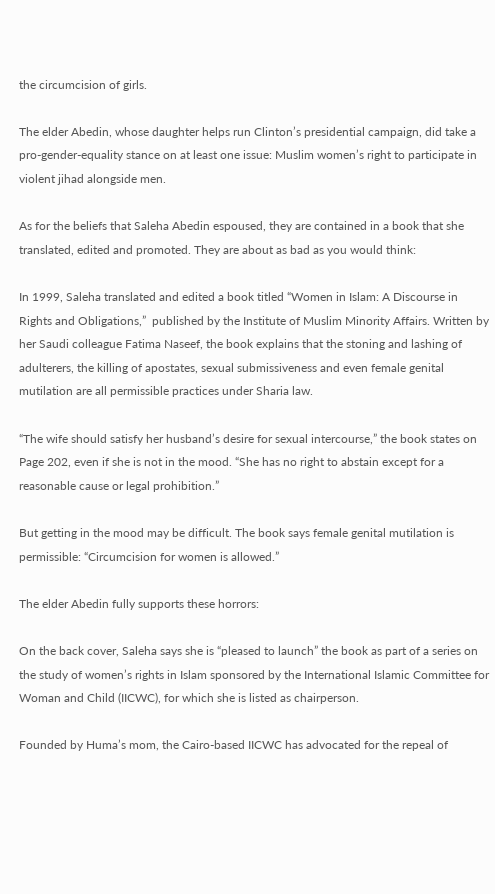the circumcision of girls.

The elder Abedin, whose daughter helps run Clinton’s presidential campaign, did take a pro-gender-equality stance on at least one issue: Muslim women’s right to participate in violent jihad alongside men.

As for the beliefs that Saleha Abedin espoused, they are contained in a book that she translated, edited and promoted. They are about as bad as you would think:

In 1999, Saleha translated and edited a book titled “Women in Islam: A Discourse in Rights and Obligations,”  published by the Institute of Muslim Minority Affairs. Written by her Saudi colleague Fatima Naseef, the book explains that the stoning and lashing of adulterers, the killing of apostates, sexual submissiveness and even female genital mutilation are all permissible practices under Sharia law.

“The wife should satisfy her husband’s desire for sexual intercourse,” the book states on Page 202, even if she is not in the mood. “She has no right to abstain except for a reasonable cause or legal prohibition.”

But getting in the mood may be difficult. The book says female genital mutilation is permissible: “Circumcision for women is allowed.”

The elder Abedin fully supports these horrors:

On the back cover, Saleha says she is “pleased to launch” the book as part of a series on the study of women’s rights in Islam sponsored by the International Islamic Committee for Woman and Child (IICWC), for which she is listed as chairperson.

Founded by Huma’s mom, the Cairo-based IICWC has advocated for the repeal of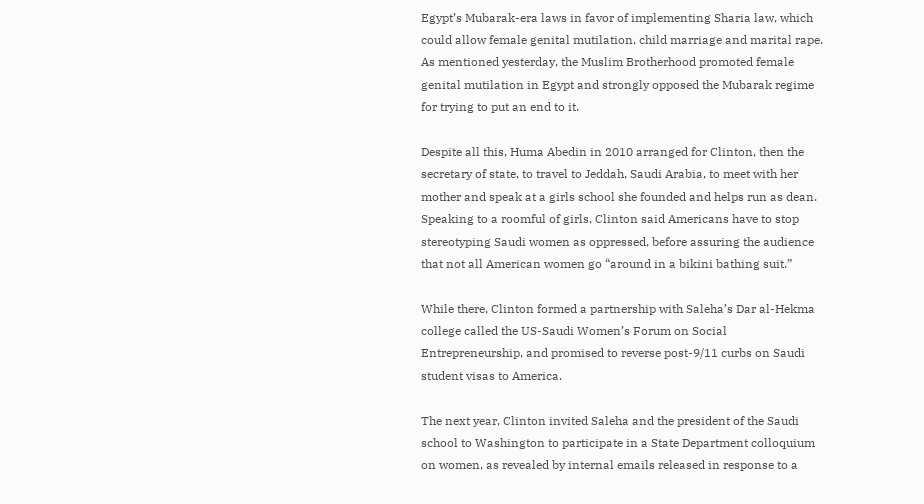Egypt’s Mubarak-era laws in favor of implementing Sharia law, which could allow female genital mutilation, child marriage and marital rape.
As mentioned yesterday, the Muslim Brotherhood promoted female genital mutilation in Egypt and strongly opposed the Mubarak regime for trying to put an end to it.

Despite all this, Huma Abedin in 2010 arranged for Clinton, then the secretary of state, to travel to Jeddah, Saudi Arabia, to meet with her mother and speak at a girls school she founded and helps run as dean. Speaking to a roomful of girls, Clinton said Americans have to stop stereotyping Saudi women as oppressed, before assuring the audience that not all American women go “around in a bikini bathing suit.”

While there, Clinton formed a partnership with Saleha’s Dar al-Hekma college called the US-Saudi Women’s Forum on Social Entrepreneurship, and promised to reverse post-9/11 curbs on Saudi student visas to America.

The next year, Clinton invited Saleha and the president of the Saudi school to Washington to participate in a State Department colloquium on women, as revealed by internal emails released in response to a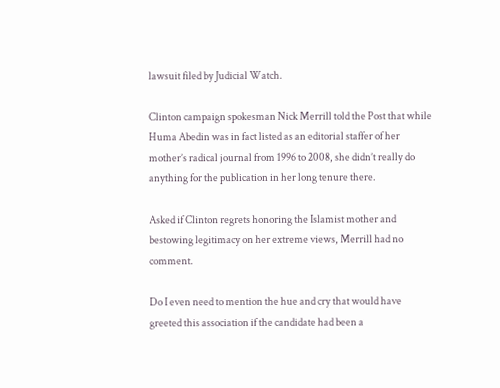lawsuit filed by Judicial Watch.

Clinton campaign spokesman Nick Merrill told the Post that while Huma Abedin was in fact listed as an editorial staffer of her mother’s radical journal from 1996 to 2008, she didn’t really do anything for the publication in her long tenure there.

Asked if Clinton regrets honoring the Islamist mother and bestowing legitimacy on her extreme views, Merrill had no comment.

Do I even need to mention the hue and cry that would have greeted this association if the candidate had been a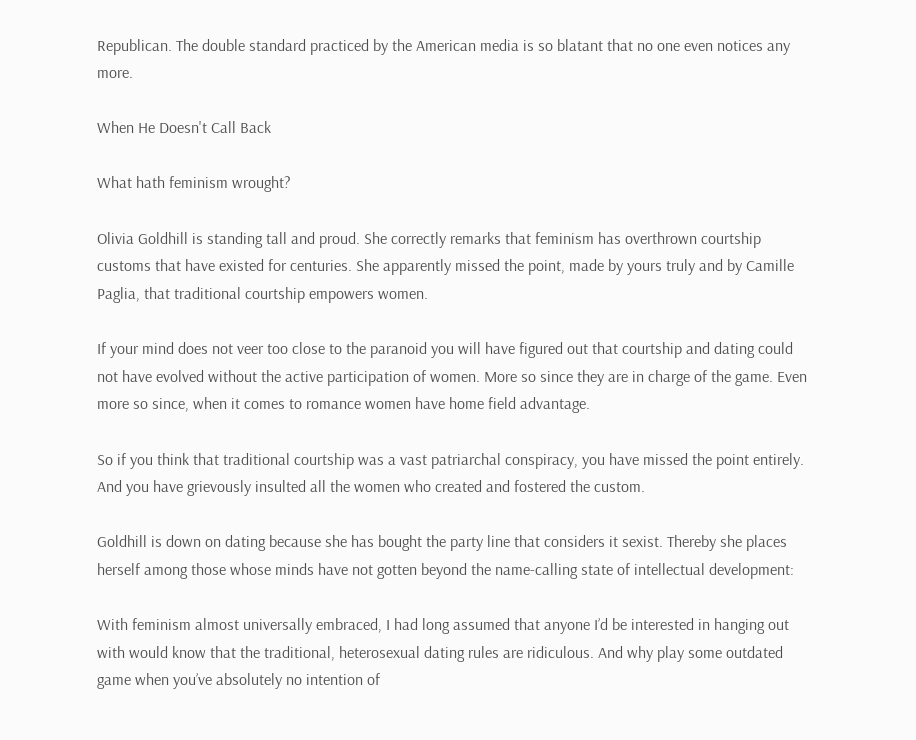Republican. The double standard practiced by the American media is so blatant that no one even notices any more.

When He Doesn't Call Back

What hath feminism wrought?

Olivia Goldhill is standing tall and proud. She correctly remarks that feminism has overthrown courtship customs that have existed for centuries. She apparently missed the point, made by yours truly and by Camille Paglia, that traditional courtship empowers women.

If your mind does not veer too close to the paranoid you will have figured out that courtship and dating could not have evolved without the active participation of women. More so since they are in charge of the game. Even more so since, when it comes to romance women have home field advantage.

So if you think that traditional courtship was a vast patriarchal conspiracy, you have missed the point entirely. And you have grievously insulted all the women who created and fostered the custom.

Goldhill is down on dating because she has bought the party line that considers it sexist. Thereby she places herself among those whose minds have not gotten beyond the name-calling state of intellectual development:

With feminism almost universally embraced, I had long assumed that anyone I’d be interested in hanging out with would know that the traditional, heterosexual dating rules are ridiculous. And why play some outdated game when you’ve absolutely no intention of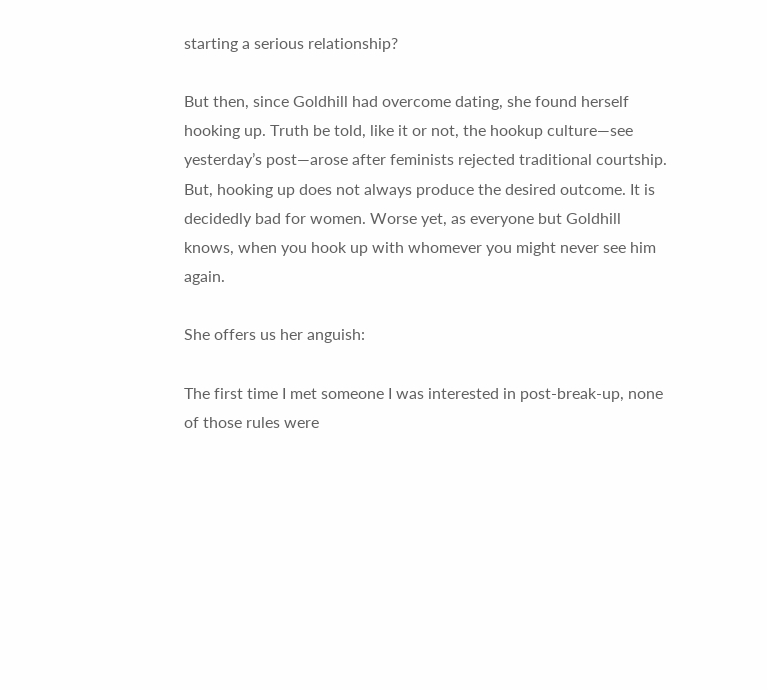starting a serious relationship?

But then, since Goldhill had overcome dating, she found herself hooking up. Truth be told, like it or not, the hookup culture—see yesterday’s post—arose after feminists rejected traditional courtship. But, hooking up does not always produce the desired outcome. It is decidedly bad for women. Worse yet, as everyone but Goldhill knows, when you hook up with whomever you might never see him again.

She offers us her anguish:

The first time I met someone I was interested in post-break-up, none of those rules were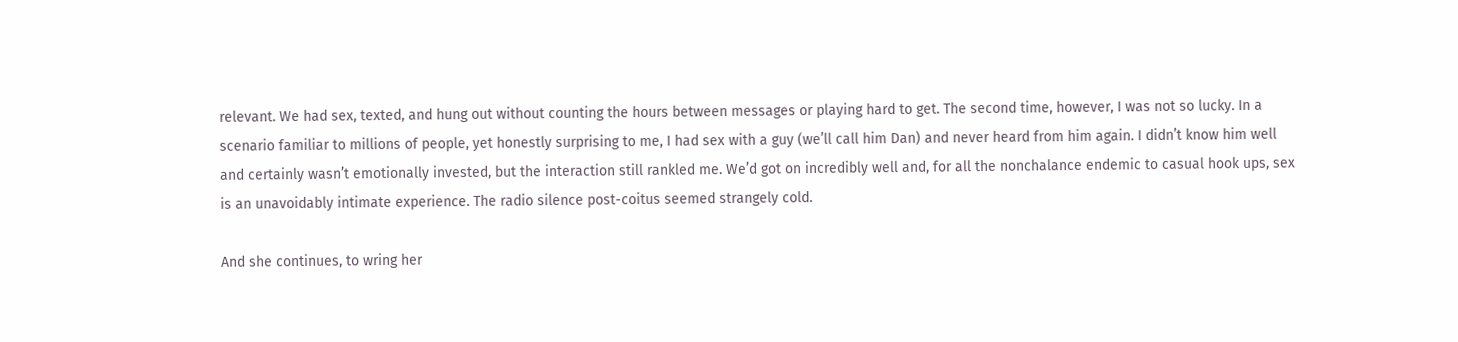relevant. We had sex, texted, and hung out without counting the hours between messages or playing hard to get. The second time, however, I was not so lucky. In a scenario familiar to millions of people, yet honestly surprising to me, I had sex with a guy (we’ll call him Dan) and never heard from him again. I didn’t know him well and certainly wasn’t emotionally invested, but the interaction still rankled me. We’d got on incredibly well and, for all the nonchalance endemic to casual hook ups, sex is an unavoidably intimate experience. The radio silence post-coitus seemed strangely cold.

And she continues, to wring her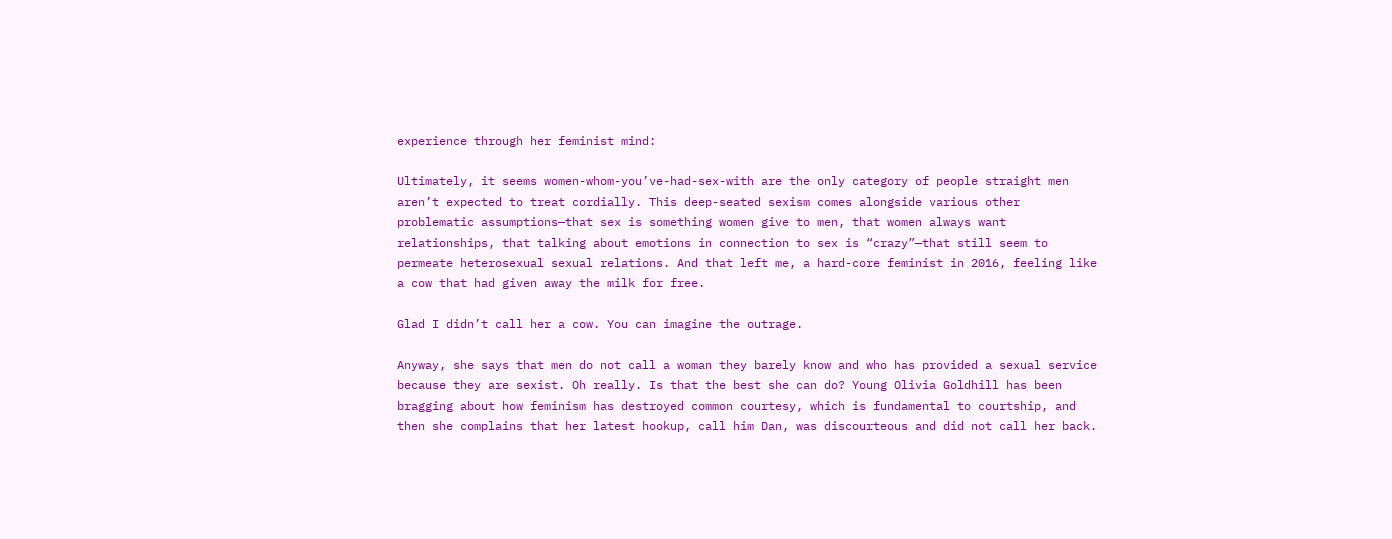experience through her feminist mind:

Ultimately, it seems women-whom-you’ve-had-sex-with are the only category of people straight men aren’t expected to treat cordially. This deep-seated sexism comes alongside various other problematic assumptions—that sex is something women give to men, that women always want relationships, that talking about emotions in connection to sex is “crazy”—that still seem to permeate heterosexual sexual relations. And that left me, a hard-core feminist in 2016, feeling like a cow that had given away the milk for free.

Glad I didn’t call her a cow. You can imagine the outrage.

Anyway, she says that men do not call a woman they barely know and who has provided a sexual service because they are sexist. Oh really. Is that the best she can do? Young Olivia Goldhill has been bragging about how feminism has destroyed common courtesy, which is fundamental to courtship, and then she complains that her latest hookup, call him Dan, was discourteous and did not call her back.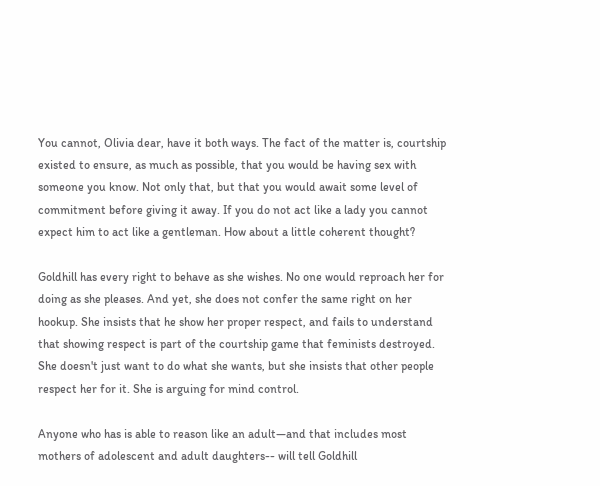You cannot, Olivia dear, have it both ways. The fact of the matter is, courtship existed to ensure, as much as possible, that you would be having sex with someone you know. Not only that, but that you would await some level of commitment before giving it away. If you do not act like a lady you cannot expect him to act like a gentleman. How about a little coherent thought?

Goldhill has every right to behave as she wishes. No one would reproach her for doing as she pleases. And yet, she does not confer the same right on her hookup. She insists that he show her proper respect, and fails to understand that showing respect is part of the courtship game that feminists destroyed. She doesn't just want to do what she wants, but she insists that other people respect her for it. She is arguing for mind control.

Anyone who has is able to reason like an adult—and that includes most mothers of adolescent and adult daughters-- will tell Goldhill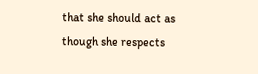that she should act as though she respects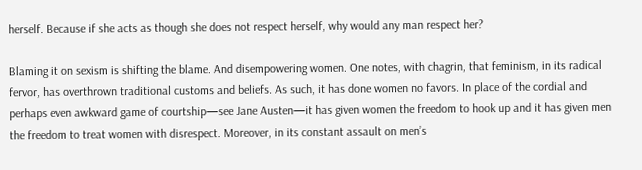herself. Because if she acts as though she does not respect herself, why would any man respect her?

Blaming it on sexism is shifting the blame. And disempowering women. One notes, with chagrin, that feminism, in its radical fervor, has overthrown traditional customs and beliefs. As such, it has done women no favors. In place of the cordial and perhaps even awkward game of courtship—see Jane Austen—it has given women the freedom to hook up and it has given men the freedom to treat women with disrespect. Moreover, in its constant assault on men’s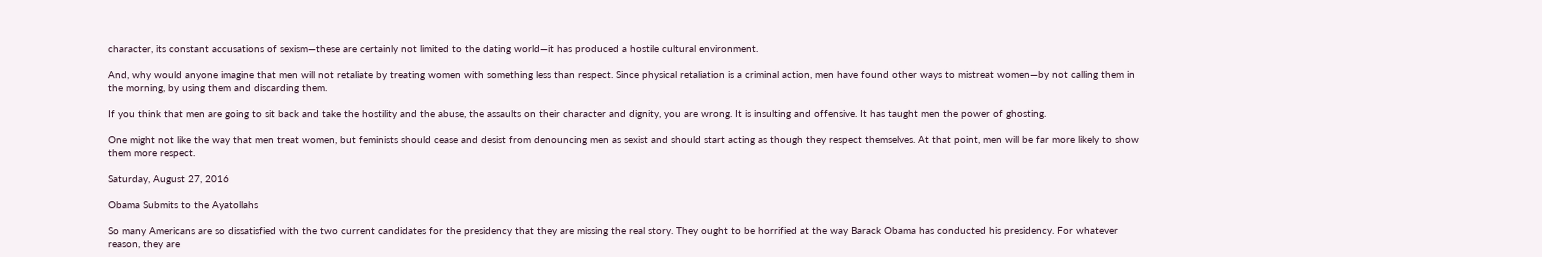character, its constant accusations of sexism—these are certainly not limited to the dating world—it has produced a hostile cultural environment.

And, why would anyone imagine that men will not retaliate by treating women with something less than respect. Since physical retaliation is a criminal action, men have found other ways to mistreat women—by not calling them in the morning, by using them and discarding them.

If you think that men are going to sit back and take the hostility and the abuse, the assaults on their character and dignity, you are wrong. It is insulting and offensive. It has taught men the power of ghosting.

One might not like the way that men treat women, but feminists should cease and desist from denouncing men as sexist and should start acting as though they respect themselves. At that point, men will be far more likely to show them more respect.

Saturday, August 27, 2016

Obama Submits to the Ayatollahs

So many Americans are so dissatisfied with the two current candidates for the presidency that they are missing the real story. They ought to be horrified at the way Barack Obama has conducted his presidency. For whatever reason, they are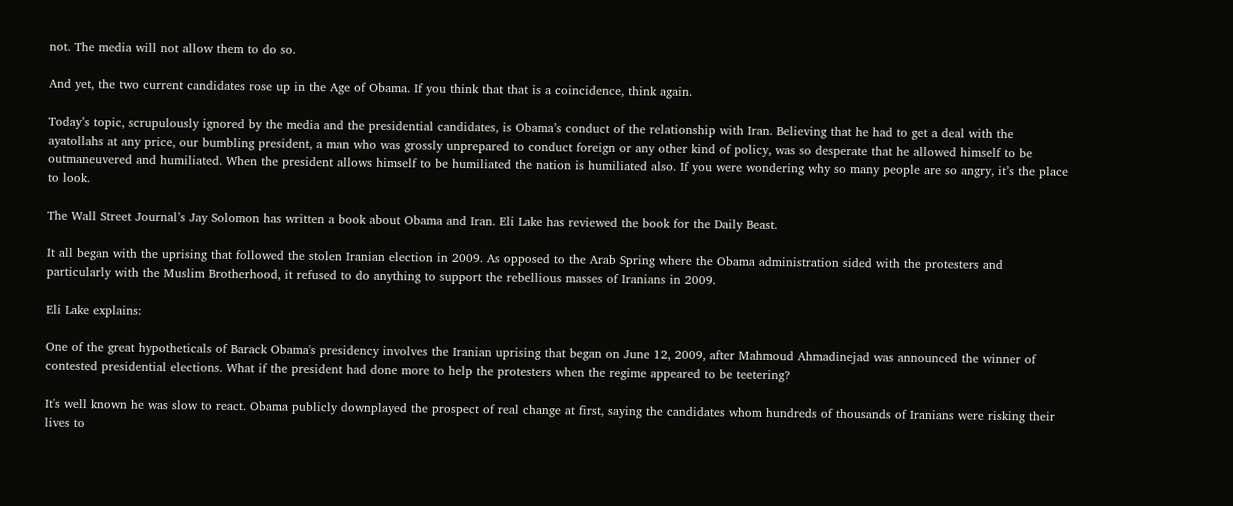not. The media will not allow them to do so.

And yet, the two current candidates rose up in the Age of Obama. If you think that that is a coincidence, think again.

Today’s topic, scrupulously ignored by the media and the presidential candidates, is Obama’s conduct of the relationship with Iran. Believing that he had to get a deal with the ayatollahs at any price, our bumbling president, a man who was grossly unprepared to conduct foreign or any other kind of policy, was so desperate that he allowed himself to be outmaneuvered and humiliated. When the president allows himself to be humiliated the nation is humiliated also. If you were wondering why so many people are so angry, it’s the place to look.

The Wall Street Journal’s Jay Solomon has written a book about Obama and Iran. Eli Lake has reviewed the book for the Daily Beast.

It all began with the uprising that followed the stolen Iranian election in 2009. As opposed to the Arab Spring where the Obama administration sided with the protesters and particularly with the Muslim Brotherhood, it refused to do anything to support the rebellious masses of Iranians in 2009.

Eli Lake explains:

One of the great hypotheticals of Barack Obama's presidency involves the Iranian uprising that began on June 12, 2009, after Mahmoud Ahmadinejad was announced the winner of contested presidential elections. What if the president had done more to help the protesters when the regime appeared to be teetering?

It's well known he was slow to react. Obama publicly downplayed the prospect of real change at first, saying the candidates whom hundreds of thousands of Iranians were risking their lives to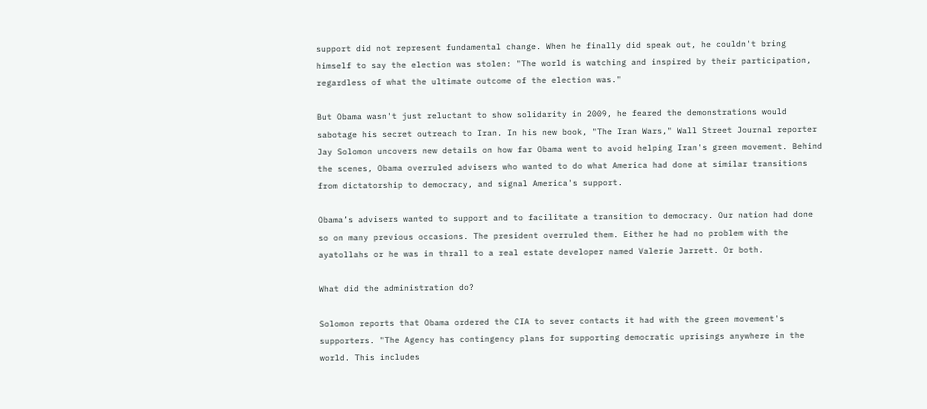support did not represent fundamental change. When he finally did speak out, he couldn't bring himself to say the election was stolen: "The world is watching and inspired by their participation, regardless of what the ultimate outcome of the election was."

But Obama wasn't just reluctant to show solidarity in 2009, he feared the demonstrations would sabotage his secret outreach to Iran. In his new book, "The Iran Wars," Wall Street Journal reporter Jay Solomon uncovers new details on how far Obama went to avoid helping Iran's green movement. Behind the scenes, Obama overruled advisers who wanted to do what America had done at similar transitions from dictatorship to democracy, and signal America's support.

Obama’s advisers wanted to support and to facilitate a transition to democracy. Our nation had done so on many previous occasions. The president overruled them. Either he had no problem with the ayatollahs or he was in thrall to a real estate developer named Valerie Jarrett. Or both.

What did the administration do?

Solomon reports that Obama ordered the CIA to sever contacts it had with the green movement's supporters. "The Agency has contingency plans for supporting democratic uprisings anywhere in the world. This includes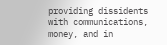providing dissidents with communications, money, and in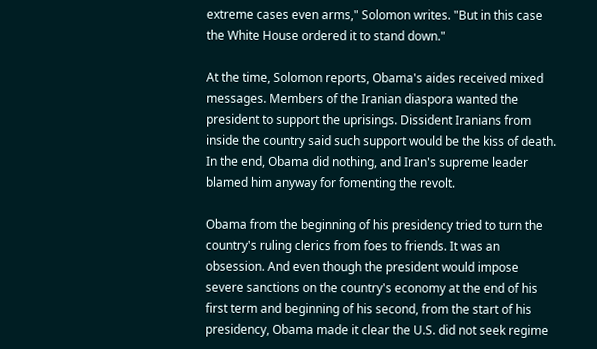extreme cases even arms," Solomon writes. "But in this case the White House ordered it to stand down."

At the time, Solomon reports, Obama's aides received mixed messages. Members of the Iranian diaspora wanted the president to support the uprisings. Dissident Iranians from inside the country said such support would be the kiss of death. In the end, Obama did nothing, and Iran's supreme leader blamed him anyway for fomenting the revolt.

Obama from the beginning of his presidency tried to turn the country's ruling clerics from foes to friends. It was an obsession. And even though the president would impose severe sanctions on the country's economy at the end of his first term and beginning of his second, from the start of his presidency, Obama made it clear the U.S. did not seek regime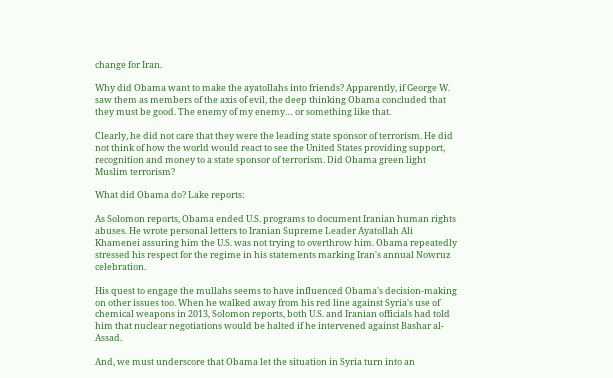change for Iran.

Why did Obama want to make the ayatollahs into friends? Apparently, if George W. saw them as members of the axis of evil, the deep thinking Obama concluded that they must be good. The enemy of my enemy… or something like that.

Clearly, he did not care that they were the leading state sponsor of terrorism. He did not think of how the world would react to see the United States providing support, recognition and money to a state sponsor of terrorism. Did Obama green light Muslim terrorism?

What did Obama do? Lake reports:

As Solomon reports, Obama ended U.S. programs to document Iranian human rights abuses. He wrote personal letters to Iranian Supreme Leader Ayatollah Ali Khamenei assuring him the U.S. was not trying to overthrow him. Obama repeatedly stressed his respect for the regime in his statements marking Iran's annual Nowruz celebration.

His quest to engage the mullahs seems to have influenced Obama's decision-making on other issues too. When he walked away from his red line against Syria's use of chemical weapons in 2013, Solomon reports, both U.S. and Iranian officials had told him that nuclear negotiations would be halted if he intervened against Bashar al-Assad.

And, we must underscore that Obama let the situation in Syria turn into an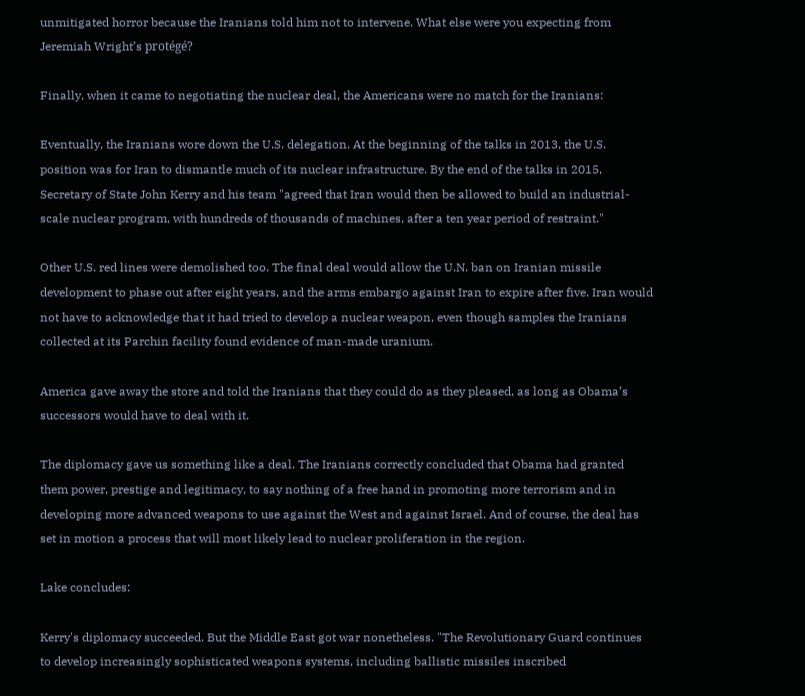unmitigated horror because the Iranians told him not to intervene. What else were you expecting from Jeremiah Wright’s protégé?

Finally, when it came to negotiating the nuclear deal, the Americans were no match for the Iranians:

Eventually, the Iranians wore down the U.S. delegation. At the beginning of the talks in 2013, the U.S. position was for Iran to dismantle much of its nuclear infrastructure. By the end of the talks in 2015, Secretary of State John Kerry and his team "agreed that Iran would then be allowed to build an industrial-scale nuclear program, with hundreds of thousands of machines, after a ten year period of restraint."

Other U.S. red lines were demolished too. The final deal would allow the U.N. ban on Iranian missile development to phase out after eight years, and the arms embargo against Iran to expire after five. Iran would not have to acknowledge that it had tried to develop a nuclear weapon, even though samples the Iranians collected at its Parchin facility found evidence of man-made uranium.

America gave away the store and told the Iranians that they could do as they pleased, as long as Obama’s successors would have to deal with it.

The diplomacy gave us something like a deal. The Iranians correctly concluded that Obama had granted them power, prestige and legitimacy, to say nothing of a free hand in promoting more terrorism and in developing more advanced weapons to use against the West and against Israel. And of course, the deal has set in motion a process that will most likely lead to nuclear proliferation in the region.

Lake concludes:

Kerry's diplomacy succeeded. But the Middle East got war nonetheless. "The Revolutionary Guard continues to develop increasingly sophisticated weapons systems, including ballistic missiles inscribed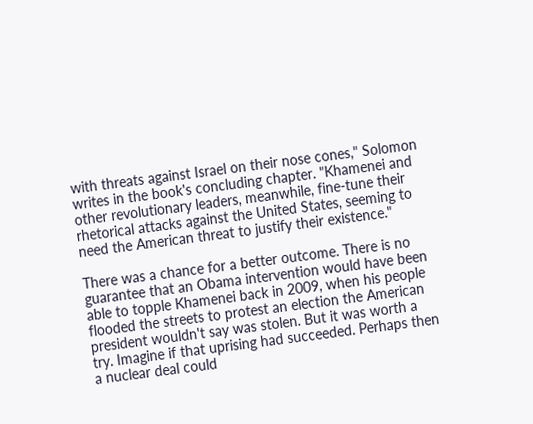with threats against Israel on their nose cones," Solomon writes in the book's concluding chapter. "Khamenei and other revolutionary leaders, meanwhile, fine-tune their rhetorical attacks against the United States, seeming to need the American threat to justify their existence."

There was a chance for a better outcome. There is no guarantee that an Obama intervention would have been able to topple Khamenei back in 2009, when his people flooded the streets to protest an election the American president wouldn't say was stolen. But it was worth a try. Imagine if that uprising had succeeded. Perhaps then a nuclear deal could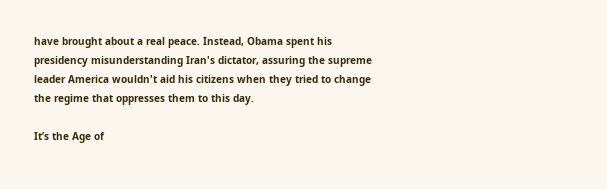have brought about a real peace. Instead, Obama spent his presidency misunderstanding Iran's dictator, assuring the supreme leader America wouldn't aid his citizens when they tried to change the regime that oppresses them to this day.

It’s the Age of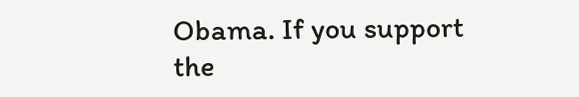Obama. If you support the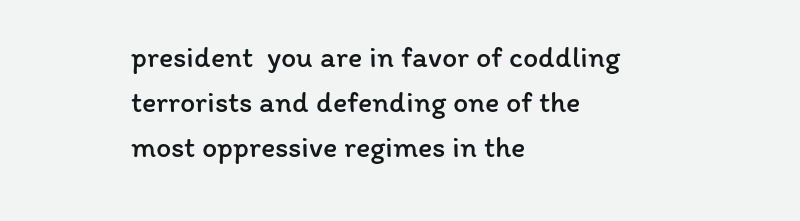president  you are in favor of coddling terrorists and defending one of the most oppressive regimes in the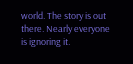world. The story is out there. Nearly everyone is ignoring it.